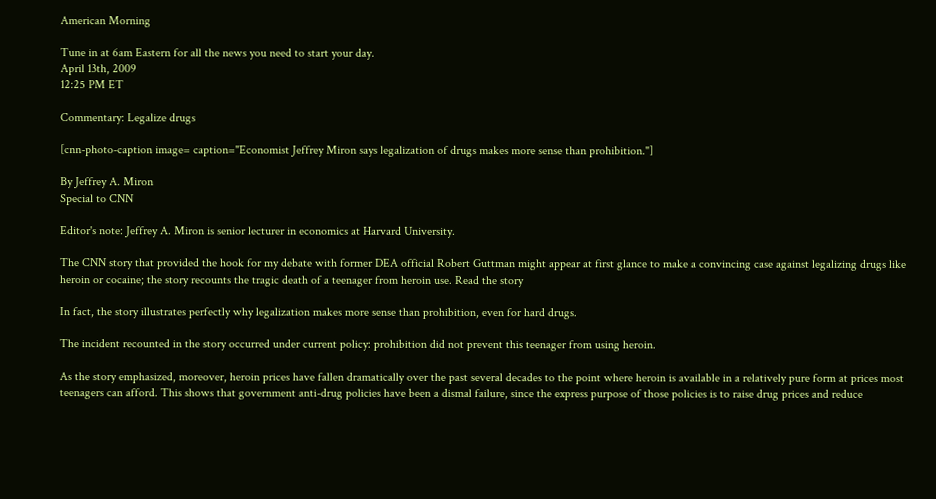American Morning

Tune in at 6am Eastern for all the news you need to start your day.
April 13th, 2009
12:25 PM ET

Commentary: Legalize drugs

[cnn-photo-caption image= caption="Economist Jeffrey Miron says legalization of drugs makes more sense than prohibition."]

By Jeffrey A. Miron
Special to CNN

Editor's note: Jeffrey A. Miron is senior lecturer in economics at Harvard University.

The CNN story that provided the hook for my debate with former DEA official Robert Guttman might appear at first glance to make a convincing case against legalizing drugs like heroin or cocaine; the story recounts the tragic death of a teenager from heroin use. Read the story

In fact, the story illustrates perfectly why legalization makes more sense than prohibition, even for hard drugs.

The incident recounted in the story occurred under current policy: prohibition did not prevent this teenager from using heroin.

As the story emphasized, moreover, heroin prices have fallen dramatically over the past several decades to the point where heroin is available in a relatively pure form at prices most teenagers can afford. This shows that government anti-drug policies have been a dismal failure, since the express purpose of those policies is to raise drug prices and reduce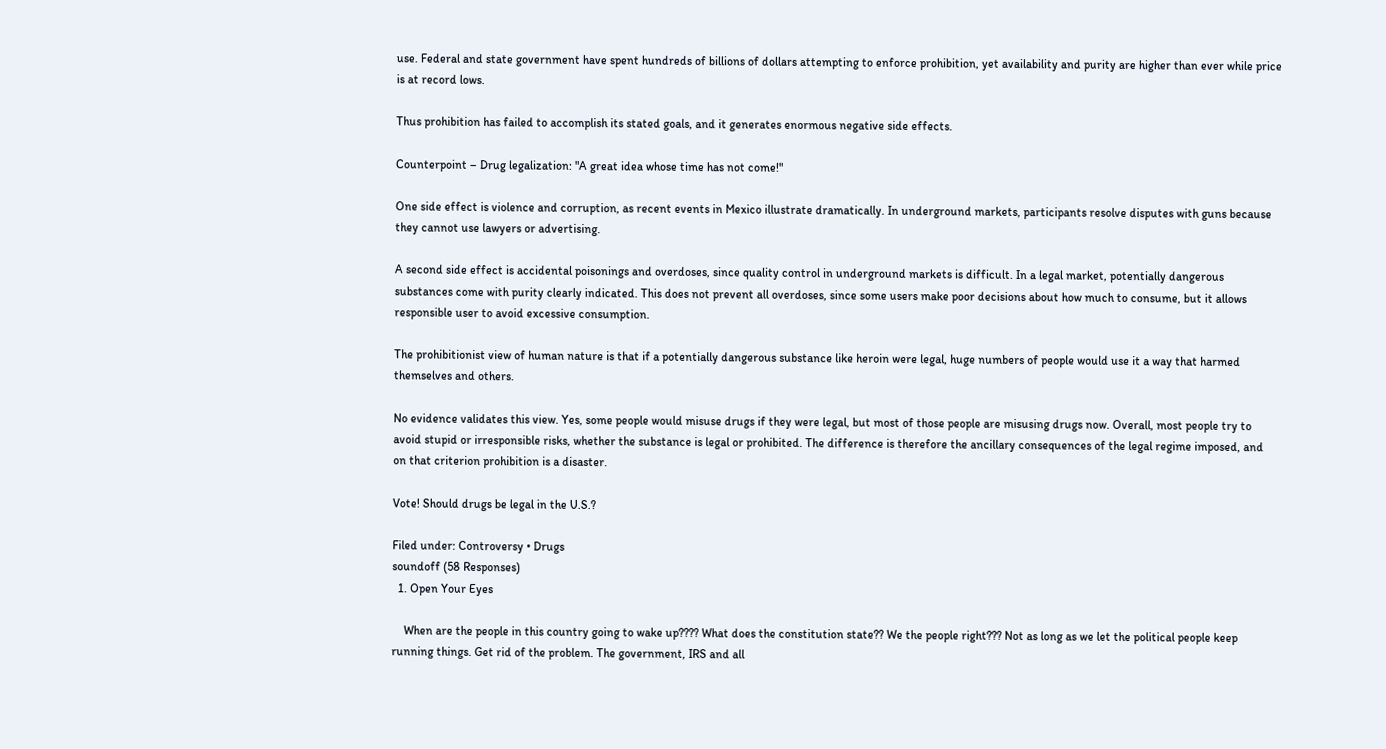use. Federal and state government have spent hundreds of billions of dollars attempting to enforce prohibition, yet availability and purity are higher than ever while price is at record lows.

Thus prohibition has failed to accomplish its stated goals, and it generates enormous negative side effects.

Counterpoint – Drug legalization: "A great idea whose time has not come!"

One side effect is violence and corruption, as recent events in Mexico illustrate dramatically. In underground markets, participants resolve disputes with guns because they cannot use lawyers or advertising.

A second side effect is accidental poisonings and overdoses, since quality control in underground markets is difficult. In a legal market, potentially dangerous substances come with purity clearly indicated. This does not prevent all overdoses, since some users make poor decisions about how much to consume, but it allows responsible user to avoid excessive consumption.

The prohibitionist view of human nature is that if a potentially dangerous substance like heroin were legal, huge numbers of people would use it a way that harmed themselves and others.

No evidence validates this view. Yes, some people would misuse drugs if they were legal, but most of those people are misusing drugs now. Overall, most people try to avoid stupid or irresponsible risks, whether the substance is legal or prohibited. The difference is therefore the ancillary consequences of the legal regime imposed, and on that criterion prohibition is a disaster.

Vote! Should drugs be legal in the U.S.?

Filed under: Controversy • Drugs
soundoff (58 Responses)
  1. Open Your Eyes

    When are the people in this country going to wake up???? What does the constitution state?? We the people right??? Not as long as we let the political people keep running things. Get rid of the problem. The government, IRS and all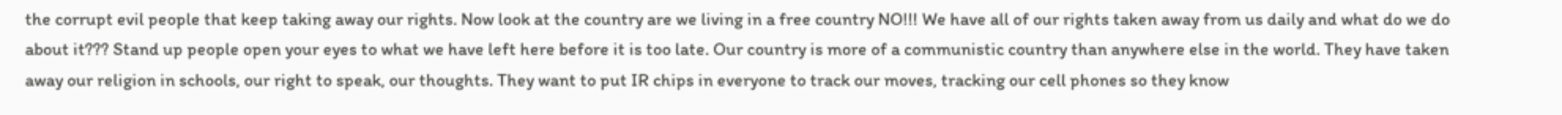the corrupt evil people that keep taking away our rights. Now look at the country are we living in a free country NO!!! We have all of our rights taken away from us daily and what do we do about it??? Stand up people open your eyes to what we have left here before it is too late. Our country is more of a communistic country than anywhere else in the world. They have taken away our religion in schools, our right to speak, our thoughts. They want to put IR chips in everyone to track our moves, tracking our cell phones so they know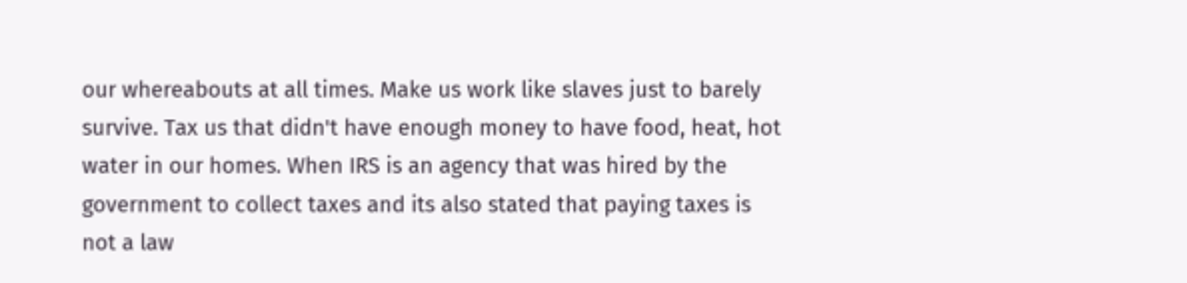our whereabouts at all times. Make us work like slaves just to barely survive. Tax us that didn't have enough money to have food, heat, hot water in our homes. When IRS is an agency that was hired by the government to collect taxes and its also stated that paying taxes is not a law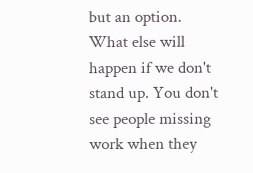but an option. What else will happen if we don't stand up. You don't see people missing work when they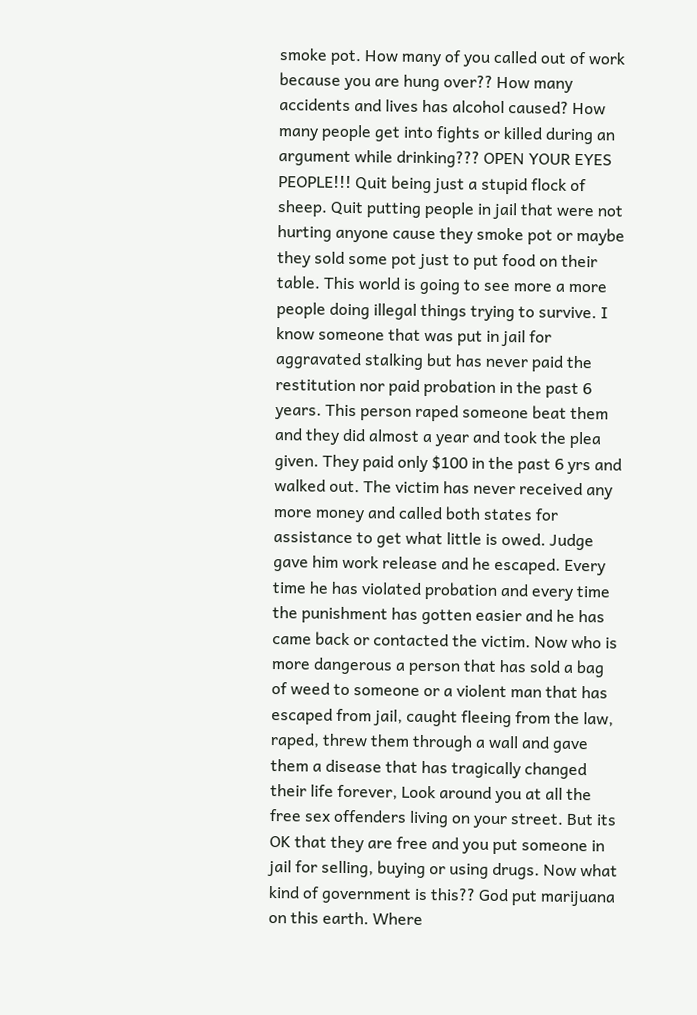smoke pot. How many of you called out of work because you are hung over?? How many accidents and lives has alcohol caused? How many people get into fights or killed during an argument while drinking??? OPEN YOUR EYES PEOPLE!!! Quit being just a stupid flock of sheep. Quit putting people in jail that were not hurting anyone cause they smoke pot or maybe they sold some pot just to put food on their table. This world is going to see more a more people doing illegal things trying to survive. I know someone that was put in jail for aggravated stalking but has never paid the restitution nor paid probation in the past 6 years. This person raped someone beat them and they did almost a year and took the plea given. They paid only $100 in the past 6 yrs and walked out. The victim has never received any more money and called both states for assistance to get what little is owed. Judge gave him work release and he escaped. Every time he has violated probation and every time the punishment has gotten easier and he has came back or contacted the victim. Now who is more dangerous a person that has sold a bag of weed to someone or a violent man that has escaped from jail, caught fleeing from the law, raped, threw them through a wall and gave them a disease that has tragically changed their life forever, Look around you at all the free sex offenders living on your street. But its OK that they are free and you put someone in jail for selling, buying or using drugs. Now what kind of government is this?? God put marijuana on this earth. Where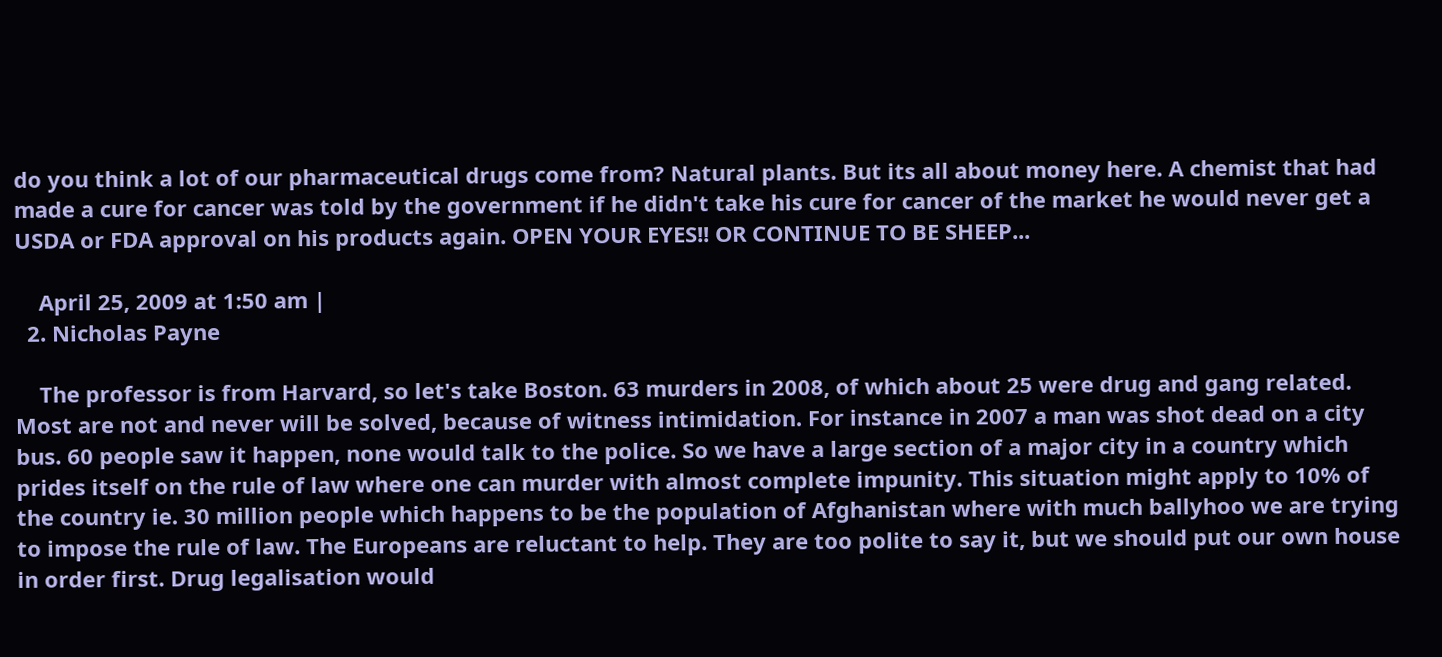do you think a lot of our pharmaceutical drugs come from? Natural plants. But its all about money here. A chemist that had made a cure for cancer was told by the government if he didn't take his cure for cancer of the market he would never get a USDA or FDA approval on his products again. OPEN YOUR EYES!! OR CONTINUE TO BE SHEEP...

    April 25, 2009 at 1:50 am |
  2. Nicholas Payne

    The professor is from Harvard, so let's take Boston. 63 murders in 2008, of which about 25 were drug and gang related. Most are not and never will be solved, because of witness intimidation. For instance in 2007 a man was shot dead on a city bus. 60 people saw it happen, none would talk to the police. So we have a large section of a major city in a country which prides itself on the rule of law where one can murder with almost complete impunity. This situation might apply to 10% of the country ie. 30 million people which happens to be the population of Afghanistan where with much ballyhoo we are trying to impose the rule of law. The Europeans are reluctant to help. They are too polite to say it, but we should put our own house in order first. Drug legalisation would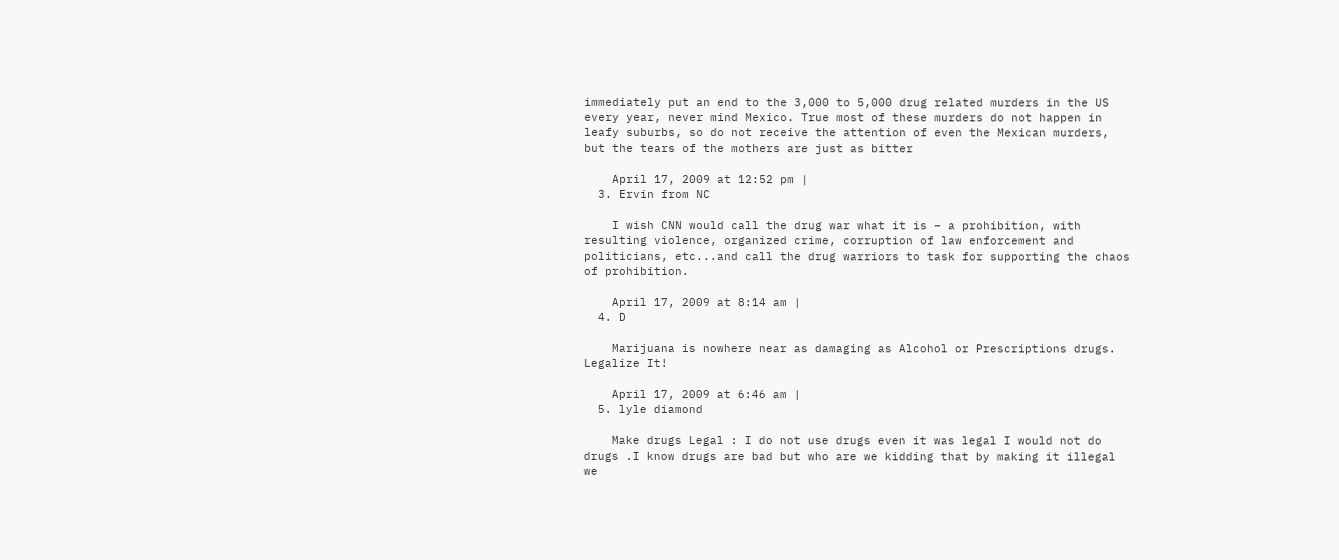immediately put an end to the 3,000 to 5,000 drug related murders in the US every year, never mind Mexico. True most of these murders do not happen in leafy suburbs, so do not receive the attention of even the Mexican murders, but the tears of the mothers are just as bitter

    April 17, 2009 at 12:52 pm |
  3. Ervin from NC

    I wish CNN would call the drug war what it is – a prohibition, with resulting violence, organized crime, corruption of law enforcement and politicians, etc...and call the drug warriors to task for supporting the chaos of prohibition.

    April 17, 2009 at 8:14 am |
  4. D

    Marijuana is nowhere near as damaging as Alcohol or Prescriptions drugs. Legalize It!

    April 17, 2009 at 6:46 am |
  5. lyle diamond

    Make drugs Legal : I do not use drugs even it was legal I would not do drugs .I know drugs are bad but who are we kidding that by making it illegal we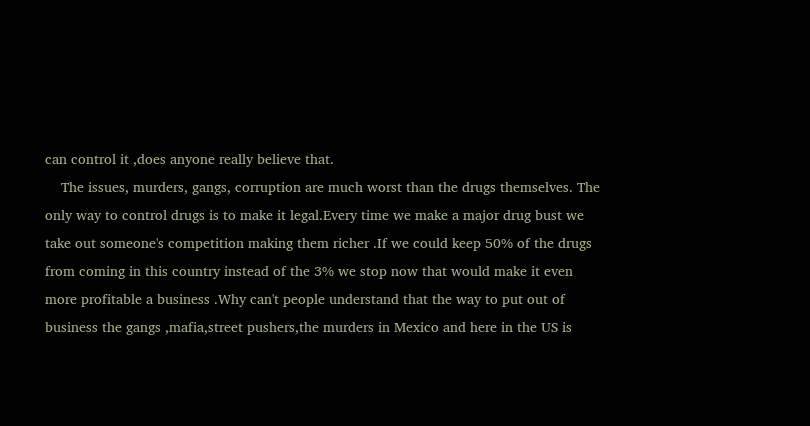can control it ,does anyone really believe that.
    The issues, murders, gangs, corruption are much worst than the drugs themselves. The only way to control drugs is to make it legal.Every time we make a major drug bust we take out someone's competition making them richer .If we could keep 50% of the drugs from coming in this country instead of the 3% we stop now that would make it even more profitable a business .Why can't people understand that the way to put out of business the gangs ,mafia,street pushers,the murders in Mexico and here in the US is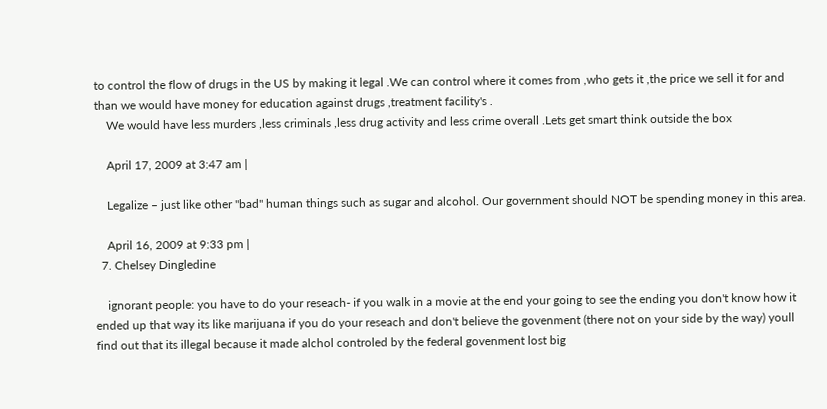to control the flow of drugs in the US by making it legal .We can control where it comes from ,who gets it ,the price we sell it for and than we would have money for education against drugs ,treatment facility's .
    We would have less murders ,less criminals ,less drug activity and less crime overall .Lets get smart think outside the box

    April 17, 2009 at 3:47 am |

    Legalize – just like other "bad" human things such as sugar and alcohol. Our government should NOT be spending money in this area.

    April 16, 2009 at 9:33 pm |
  7. Chelsey Dingledine

    ignorant people: you have to do your reseach- if you walk in a movie at the end your going to see the ending you don't know how it ended up that way its like marijuana if you do your reseach and don't believe the govenment (there not on your side by the way) youll find out that its illegal because it made alchol controled by the federal govenment lost big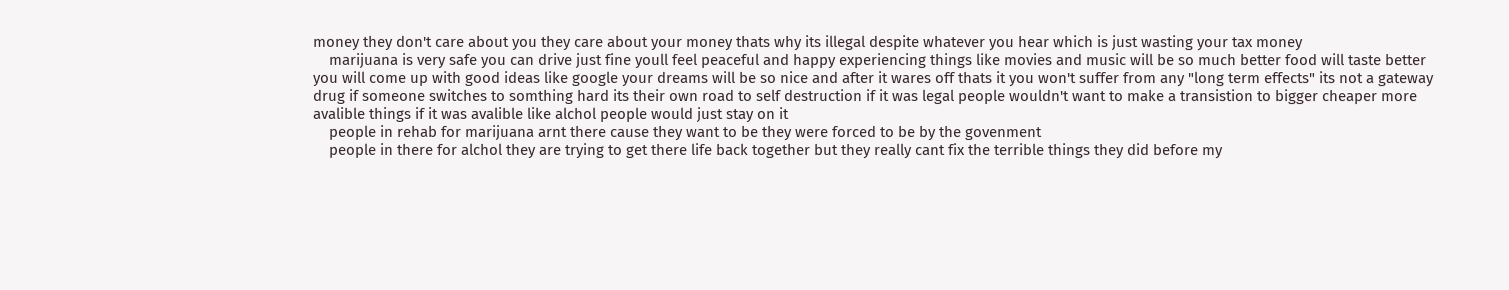money they don't care about you they care about your money thats why its illegal despite whatever you hear which is just wasting your tax money
    marijuana is very safe you can drive just fine youll feel peaceful and happy experiencing things like movies and music will be so much better food will taste better you will come up with good ideas like google your dreams will be so nice and after it wares off thats it you won't suffer from any "long term effects" its not a gateway drug if someone switches to somthing hard its their own road to self destruction if it was legal people wouldn't want to make a transistion to bigger cheaper more avalible things if it was avalible like alchol people would just stay on it
    people in rehab for marijuana arnt there cause they want to be they were forced to be by the govenment
    people in there for alchol they are trying to get there life back together but they really cant fix the terrible things they did before my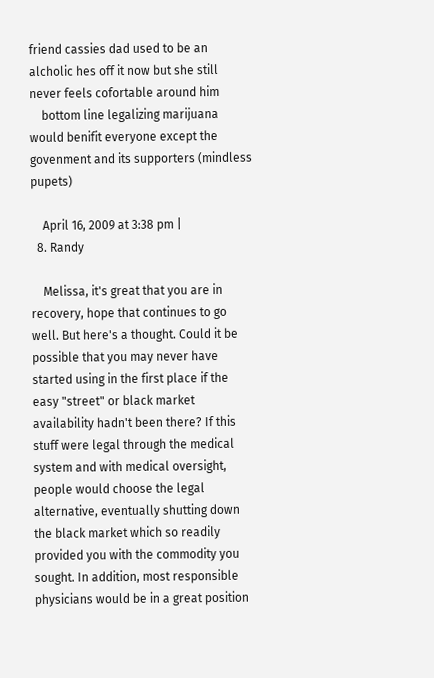friend cassies dad used to be an alcholic hes off it now but she still never feels cofortable around him
    bottom line legalizing marijuana would benifit everyone except the govenment and its supporters (mindless pupets)

    April 16, 2009 at 3:38 pm |
  8. Randy

    Melissa, it's great that you are in recovery, hope that continues to go well. But here's a thought. Could it be possible that you may never have started using in the first place if the easy "street" or black market availability hadn't been there? If this stuff were legal through the medical system and with medical oversight, people would choose the legal alternative, eventually shutting down the black market which so readily provided you with the commodity you sought. In addition, most responsible physicians would be in a great position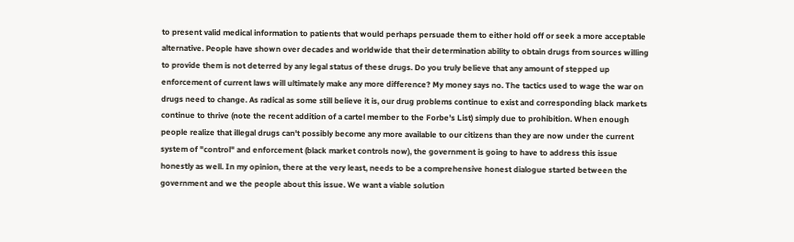to present valid medical information to patients that would perhaps persuade them to either hold off or seek a more acceptable alternative. People have shown over decades and worldwide that their determination ability to obtain drugs from sources willing to provide them is not deterred by any legal status of these drugs. Do you truly believe that any amount of stepped up enforcement of current laws will ultimately make any more difference? My money says no. The tactics used to wage the war on drugs need to change. As radical as some still believe it is, our drug problems continue to exist and corresponding black markets continue to thrive (note the recent addition of a cartel member to the Forbe's List) simply due to prohibition. When enough people realize that illegal drugs can't possibly become any more available to our citizens than they are now under the current system of "control" and enforcement (black market controls now), the government is going to have to address this issue honestly as well. In my opinion, there at the very least, needs to be a comprehensive honest dialogue started between the government and we the people about this issue. We want a viable solution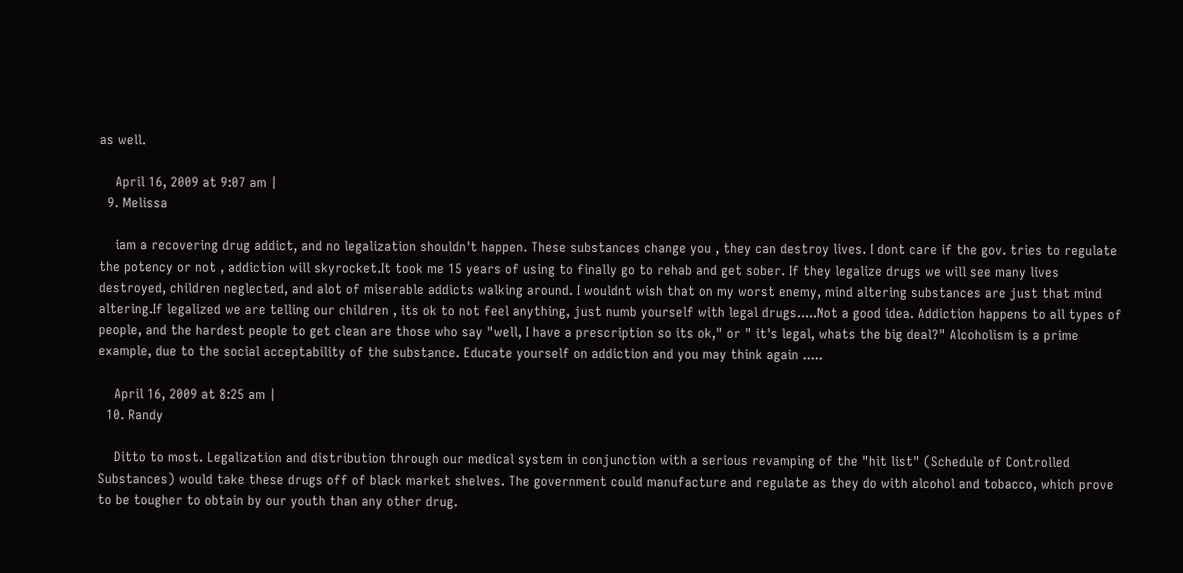as well.

    April 16, 2009 at 9:07 am |
  9. Melissa

    iam a recovering drug addict, and no legalization shouldn't happen. These substances change you , they can destroy lives. I dont care if the gov. tries to regulate the potency or not , addiction will skyrocket.It took me 15 years of using to finally go to rehab and get sober. If they legalize drugs we will see many lives destroyed, children neglected, and alot of miserable addicts walking around. I wouldnt wish that on my worst enemy, mind altering substances are just that mind altering.If legalized we are telling our children , its ok to not feel anything, just numb yourself with legal drugs.....Not a good idea. Addiction happens to all types of people, and the hardest people to get clean are those who say "well, I have a prescription so its ok," or " it's legal, whats the big deal?" Alcoholism is a prime example, due to the social acceptability of the substance. Educate yourself on addiction and you may think again .....

    April 16, 2009 at 8:25 am |
  10. Randy

    Ditto to most. Legalization and distribution through our medical system in conjunction with a serious revamping of the "hit list" (Schedule of Controlled Substances) would take these drugs off of black market shelves. The government could manufacture and regulate as they do with alcohol and tobacco, which prove to be tougher to obtain by our youth than any other drug.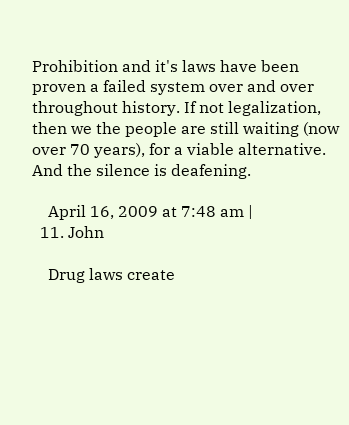Prohibition and it's laws have been proven a failed system over and over throughout history. If not legalization, then we the people are still waiting (now over 70 years), for a viable alternative. And the silence is deafening.

    April 16, 2009 at 7:48 am |
  11. John

    Drug laws create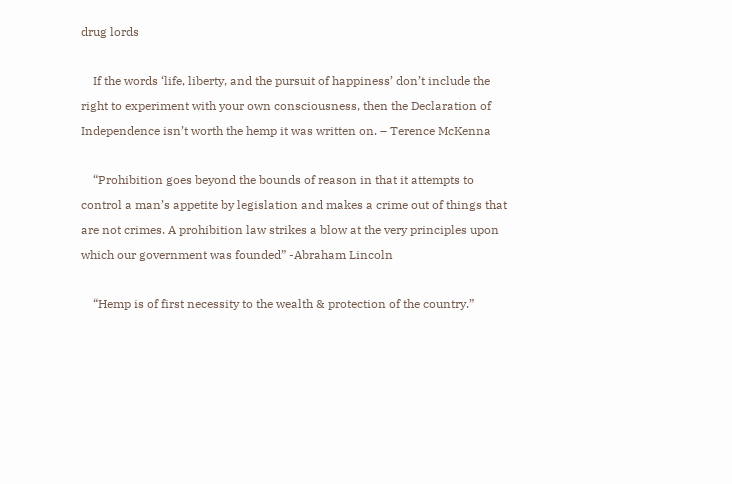drug lords

    If the words ‘life, liberty, and the pursuit of happiness’ don’t include the right to experiment with your own consciousness, then the Declaration of Independence isn’t worth the hemp it was written on. – Terence McKenna

    “Prohibition goes beyond the bounds of reason in that it attempts to control a man’s appetite by legislation and makes a crime out of things that are not crimes. A prohibition law strikes a blow at the very principles upon which our government was founded” -Abraham Lincoln

    “Hemp is of first necessity to the wealth & protection of the country.”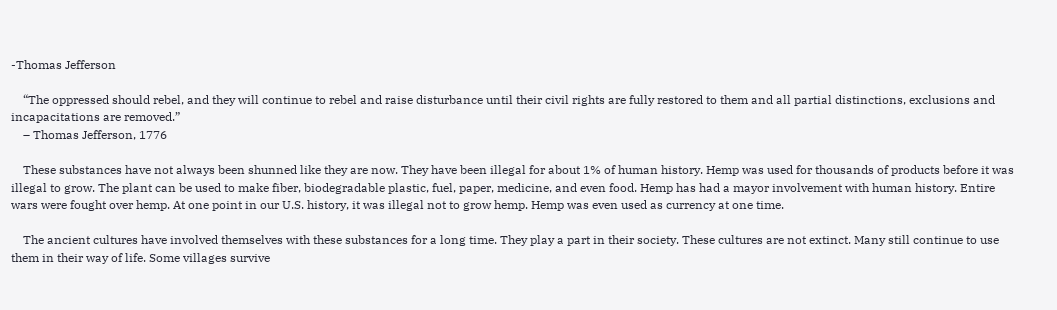-Thomas Jefferson

    “The oppressed should rebel, and they will continue to rebel and raise disturbance until their civil rights are fully restored to them and all partial distinctions, exclusions and incapacitations are removed.”
    – Thomas Jefferson, 1776

    These substances have not always been shunned like they are now. They have been illegal for about 1% of human history. Hemp was used for thousands of products before it was illegal to grow. The plant can be used to make fiber, biodegradable plastic, fuel, paper, medicine, and even food. Hemp has had a mayor involvement with human history. Entire wars were fought over hemp. At one point in our U.S. history, it was illegal not to grow hemp. Hemp was even used as currency at one time.

    The ancient cultures have involved themselves with these substances for a long time. They play a part in their society. These cultures are not extinct. Many still continue to use them in their way of life. Some villages survive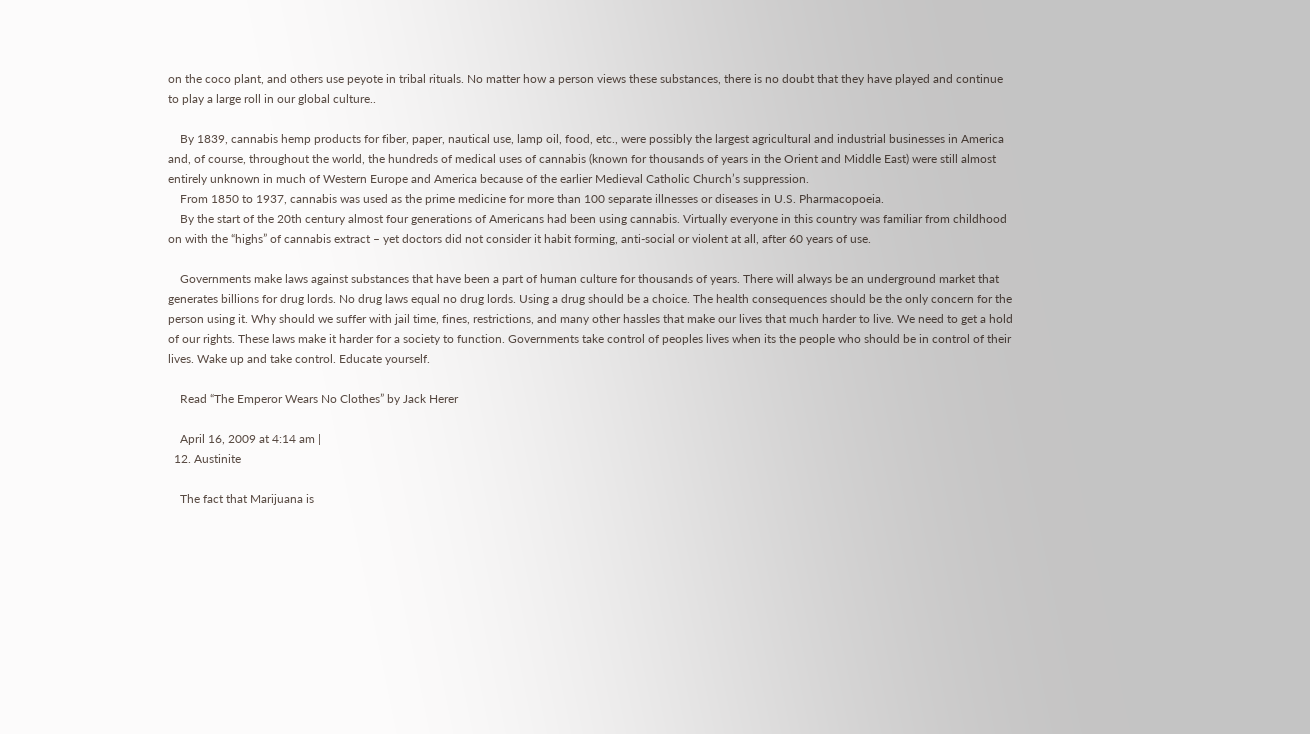on the coco plant, and others use peyote in tribal rituals. No matter how a person views these substances, there is no doubt that they have played and continue to play a large roll in our global culture..

    By 1839, cannabis hemp products for fiber, paper, nautical use, lamp oil, food, etc., were possibly the largest agricultural and industrial businesses in America and, of course, throughout the world, the hundreds of medical uses of cannabis (known for thousands of years in the Orient and Middle East) were still almost entirely unknown in much of Western Europe and America because of the earlier Medieval Catholic Church’s suppression.
    From 1850 to 1937, cannabis was used as the prime medicine for more than 100 separate illnesses or diseases in U.S. Pharmacopoeia.
    By the start of the 20th century almost four generations of Americans had been using cannabis. Virtually everyone in this country was familiar from childhood on with the “highs” of cannabis extract – yet doctors did not consider it habit forming, anti-social or violent at all, after 60 years of use.

    Governments make laws against substances that have been a part of human culture for thousands of years. There will always be an underground market that generates billions for drug lords. No drug laws equal no drug lords. Using a drug should be a choice. The health consequences should be the only concern for the person using it. Why should we suffer with jail time, fines, restrictions, and many other hassles that make our lives that much harder to live. We need to get a hold of our rights. These laws make it harder for a society to function. Governments take control of peoples lives when its the people who should be in control of their lives. Wake up and take control. Educate yourself.

    Read “The Emperor Wears No Clothes” by Jack Herer

    April 16, 2009 at 4:14 am |
  12. Austinite

    The fact that Marijuana is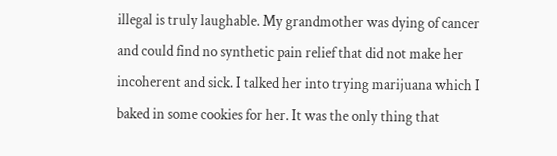illegal is truly laughable. My grandmother was dying of cancer and could find no synthetic pain relief that did not make her incoherent and sick. I talked her into trying marijuana which I baked in some cookies for her. It was the only thing that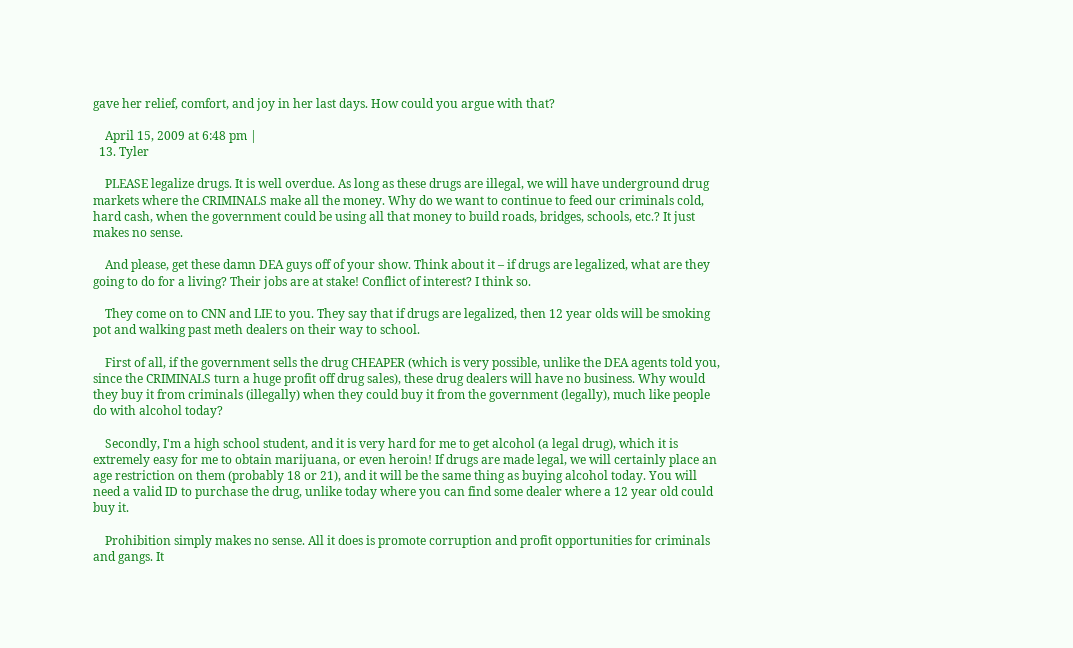gave her relief, comfort, and joy in her last days. How could you argue with that?

    April 15, 2009 at 6:48 pm |
  13. Tyler

    PLEASE legalize drugs. It is well overdue. As long as these drugs are illegal, we will have underground drug markets where the CRIMINALS make all the money. Why do we want to continue to feed our criminals cold, hard cash, when the government could be using all that money to build roads, bridges, schools, etc.? It just makes no sense.

    And please, get these damn DEA guys off of your show. Think about it – if drugs are legalized, what are they going to do for a living? Their jobs are at stake! Conflict of interest? I think so.

    They come on to CNN and LIE to you. They say that if drugs are legalized, then 12 year olds will be smoking pot and walking past meth dealers on their way to school.

    First of all, if the government sells the drug CHEAPER (which is very possible, unlike the DEA agents told you, since the CRIMINALS turn a huge profit off drug sales), these drug dealers will have no business. Why would they buy it from criminals (illegally) when they could buy it from the government (legally), much like people do with alcohol today?

    Secondly, I'm a high school student, and it is very hard for me to get alcohol (a legal drug), which it is extremely easy for me to obtain marijuana, or even heroin! If drugs are made legal, we will certainly place an age restriction on them (probably 18 or 21), and it will be the same thing as buying alcohol today. You will need a valid ID to purchase the drug, unlike today where you can find some dealer where a 12 year old could buy it.

    Prohibition simply makes no sense. All it does is promote corruption and profit opportunities for criminals and gangs. It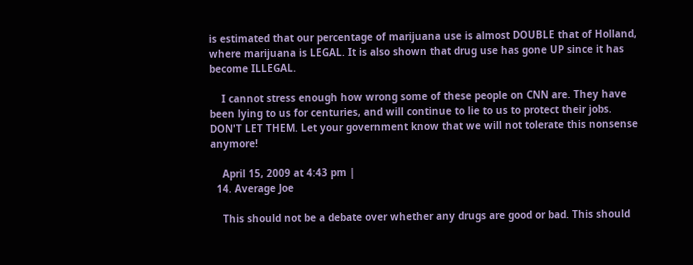is estimated that our percentage of marijuana use is almost DOUBLE that of Holland, where marijuana is LEGAL. It is also shown that drug use has gone UP since it has become ILLEGAL.

    I cannot stress enough how wrong some of these people on CNN are. They have been lying to us for centuries, and will continue to lie to us to protect their jobs. DON'T LET THEM. Let your government know that we will not tolerate this nonsense anymore!

    April 15, 2009 at 4:43 pm |
  14. Average Joe

    This should not be a debate over whether any drugs are good or bad. This should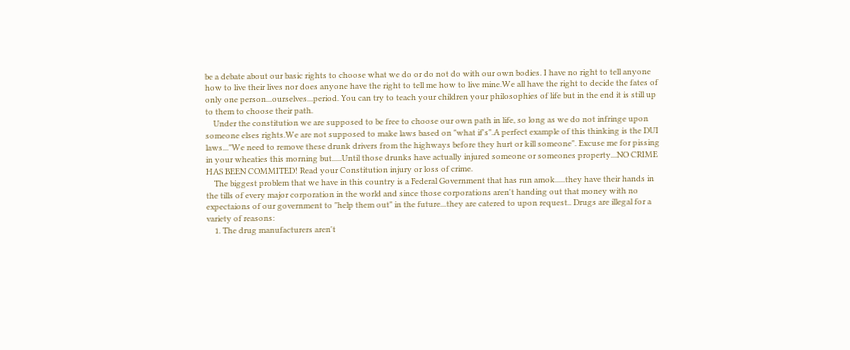be a debate about our basic rights to choose what we do or do not do with our own bodies. I have no right to tell anyone how to live their lives nor does anyone have the right to tell me how to live mine.We all have the right to decide the fates of only one person...ourselves...period. You can try to teach your children your philosophies of life but in the end it is still up to them to choose their path.
    Under the constitution we are supposed to be free to choose our own path in life, so long as we do not infringe upon someone elses rights.We are not supposed to make laws based on "what if's".A perfect example of this thinking is the DUI laws..."We need to remove these drunk drivers from the highways before they hurt or kill someone". Excuse me for pissing in your wheaties this morning but.....Until those drunks have actually injured someone or someones property...NO CRIME HAS BEEN COMMITED! Read your Constitution injury or loss of crime.
    The biggest problem that we have in this country is a Federal Government that has run amok.....they have their hands in the tills of every major corporation in the world and since those corporations aren't handing out that money with no expectaions of our government to "help them out" in the future...they are catered to upon request.. Drugs are illegal for a variety of reasons:
    1. The drug manufacturers aren't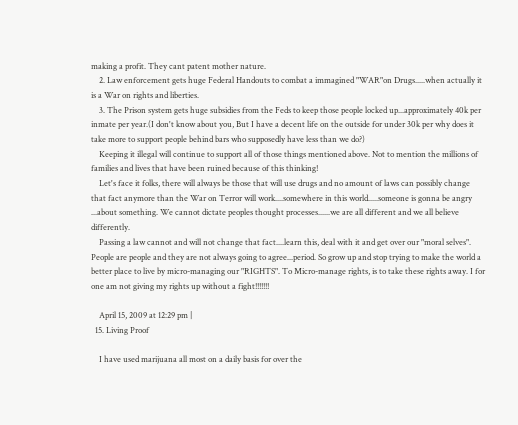making a profit. They cant patent mother nature.
    2. Law enforcement gets huge Federal Handouts to combat a immagined "WAR"on Drugs.....when actually it is a War on rights and liberties.
    3. The Prison system gets huge subsidies from the Feds to keep those people locked up...approximately 40k per inmate per year.(I don't know about you, But I have a decent life on the outside for under 30k per why does it take more to support people behind bars who supposedly have less than we do?)
    Keeping it illegal will continue to support all of those things mentioned above. Not to mention the millions of families and lives that have been ruined because of this thinking!
    Let's face it folks, there will always be those that will use drugs and no amount of laws can possibly change that fact anymore than the War on Terror will work....somewhere in this world.....someone is gonna be angry ...about something. We cannot dictate peoples thought processes......we are all different and we all believe differently.
    Passing a law cannot and will not change that fact....learn this, deal with it and get over our "moral selves". People are people and they are not always going to agree...period. So grow up and stop trying to make the world a better place to live by micro-managing our "RIGHTS". To Micro-manage rights, is to take these rights away. I for one am not giving my rights up without a fight!!!!!!!

    April 15, 2009 at 12:29 pm |
  15. Living Proof

    I have used marijuana all most on a daily basis for over the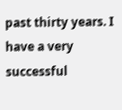past thirty years. I have a very successful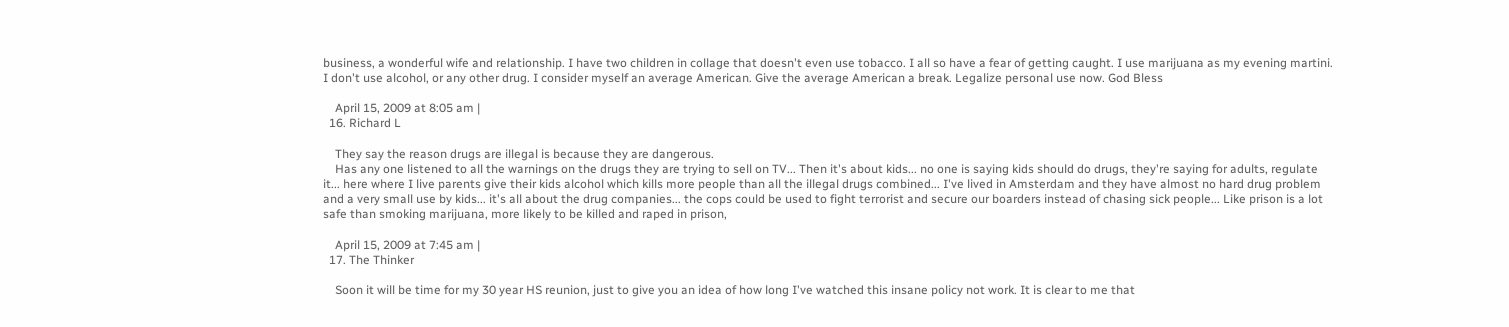business, a wonderful wife and relationship. I have two children in collage that doesn't even use tobacco. I all so have a fear of getting caught. I use marijuana as my evening martini. I don't use alcohol, or any other drug. I consider myself an average American. Give the average American a break. Legalize personal use now. God Bless

    April 15, 2009 at 8:05 am |
  16. Richard L

    They say the reason drugs are illegal is because they are dangerous.
    Has any one listened to all the warnings on the drugs they are trying to sell on TV... Then it's about kids... no one is saying kids should do drugs, they're saying for adults, regulate it... here where I live parents give their kids alcohol which kills more people than all the illegal drugs combined... I've lived in Amsterdam and they have almost no hard drug problem and a very small use by kids... it's all about the drug companies... the cops could be used to fight terrorist and secure our boarders instead of chasing sick people... Like prison is a lot safe than smoking marijuana, more likely to be killed and raped in prison,

    April 15, 2009 at 7:45 am |
  17. The Thinker

    Soon it will be time for my 30 year HS reunion, just to give you an idea of how long I've watched this insane policy not work. It is clear to me that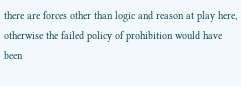there are forces other than logic and reason at play here, otherwise the failed policy of prohibition would have been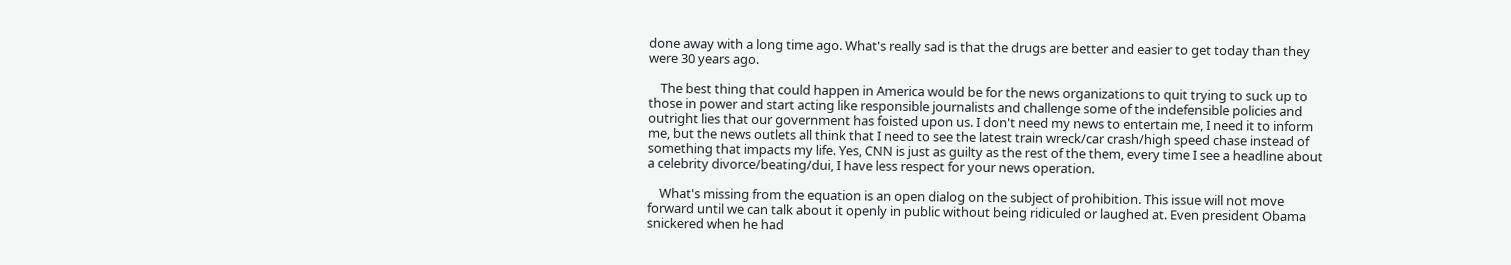done away with a long time ago. What's really sad is that the drugs are better and easier to get today than they were 30 years ago.

    The best thing that could happen in America would be for the news organizations to quit trying to suck up to those in power and start acting like responsible journalists and challenge some of the indefensible policies and outright lies that our government has foisted upon us. I don't need my news to entertain me, I need it to inform me, but the news outlets all think that I need to see the latest train wreck/car crash/high speed chase instead of something that impacts my life. Yes, CNN is just as guilty as the rest of the them, every time I see a headline about a celebrity divorce/beating/dui, I have less respect for your news operation.

    What's missing from the equation is an open dialog on the subject of prohibition. This issue will not move forward until we can talk about it openly in public without being ridiculed or laughed at. Even president Obama snickered when he had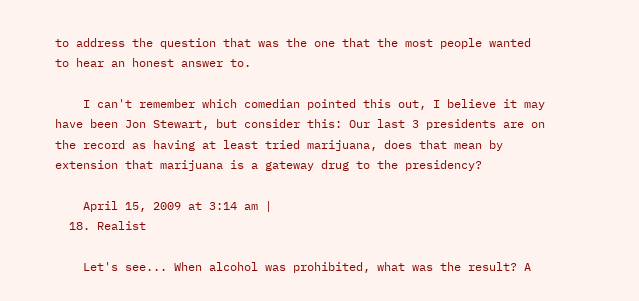to address the question that was the one that the most people wanted to hear an honest answer to.

    I can't remember which comedian pointed this out, I believe it may have been Jon Stewart, but consider this: Our last 3 presidents are on the record as having at least tried marijuana, does that mean by extension that marijuana is a gateway drug to the presidency?

    April 15, 2009 at 3:14 am |
  18. Realist

    Let's see... When alcohol was prohibited, what was the result? A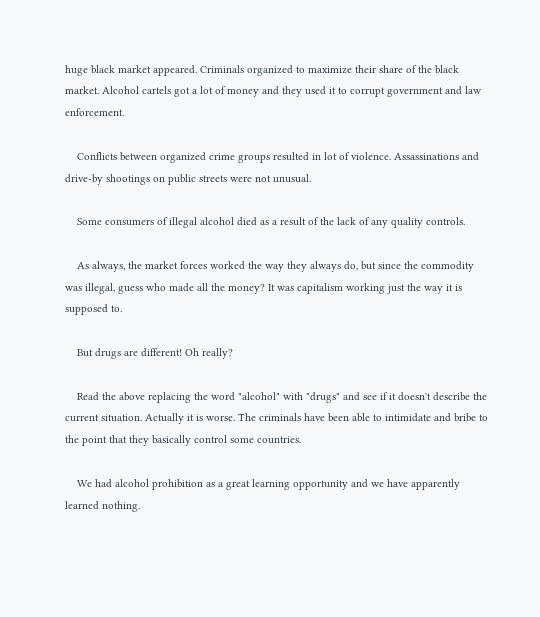huge black market appeared. Criminals organized to maximize their share of the black market. Alcohol cartels got a lot of money and they used it to corrupt government and law enforcement.

    Conflicts between organized crime groups resulted in lot of violence. Assassinations and drive-by shootings on public streets were not unusual.

    Some consumers of illegal alcohol died as a result of the lack of any quality controls.

    As always, the market forces worked the way they always do, but since the commodity was illegal, guess who made all the money? It was capitalism working just the way it is supposed to.

    But drugs are different! Oh really?

    Read the above replacing the word "alcohol" with "drugs" and see if it doesn't describe the current situation. Actually it is worse. The criminals have been able to intimidate and bribe to the point that they basically control some countries.

    We had alcohol prohibition as a great learning opportunity and we have apparently learned nothing.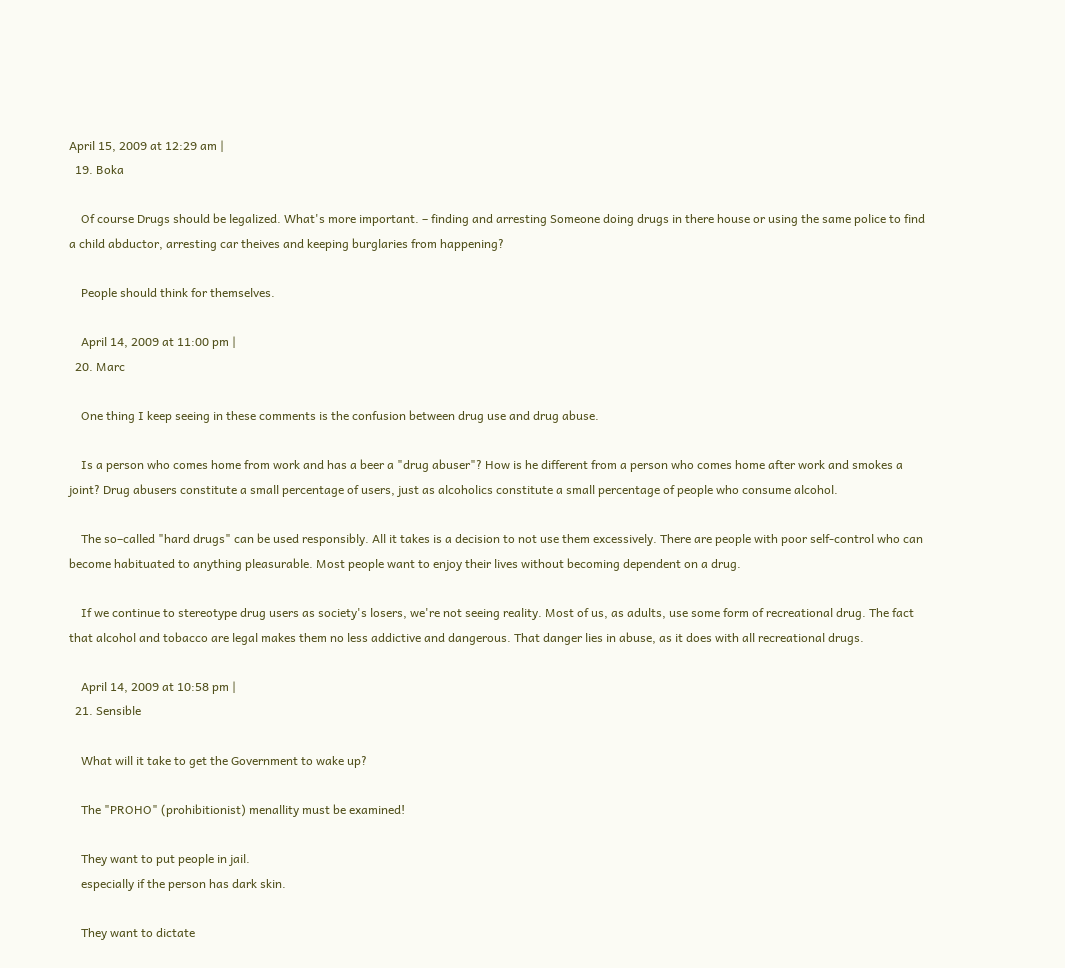April 15, 2009 at 12:29 am |
  19. Boka

    Of course Drugs should be legalized. What's more important. – finding and arresting Someone doing drugs in there house or using the same police to find a child abductor, arresting car theives and keeping burglaries from happening?

    People should think for themselves.

    April 14, 2009 at 11:00 pm |
  20. Marc

    One thing I keep seeing in these comments is the confusion between drug use and drug abuse.

    Is a person who comes home from work and has a beer a "drug abuser"? How is he different from a person who comes home after work and smokes a joint? Drug abusers constitute a small percentage of users, just as alcoholics constitute a small percentage of people who consume alcohol.

    The so–called "hard drugs" can be used responsibly. All it takes is a decision to not use them excessively. There are people with poor self-control who can become habituated to anything pleasurable. Most people want to enjoy their lives without becoming dependent on a drug.

    If we continue to stereotype drug users as society's losers, we're not seeing reality. Most of us, as adults, use some form of recreational drug. The fact that alcohol and tobacco are legal makes them no less addictive and dangerous. That danger lies in abuse, as it does with all recreational drugs.

    April 14, 2009 at 10:58 pm |
  21. Sensible

    What will it take to get the Government to wake up?

    The "PROHO" (prohibitionist) menallity must be examined!

    They want to put people in jail.
    especially if the person has dark skin.

    They want to dictate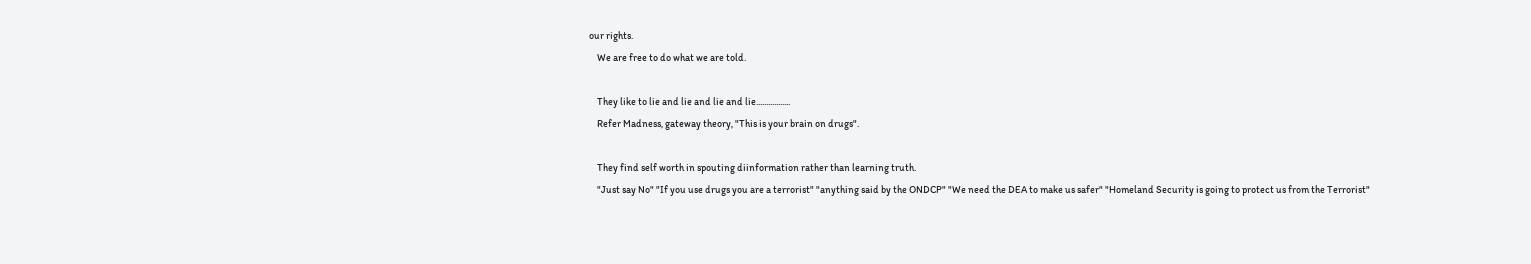our rights.
    We are free to do what we are told.

    They like to lie and lie and lie and lie.................
    Refer Madness, gateway theory, "This is your brain on drugs".

    They find self worth in spouting diinformation rather than learning truth.
    "Just say No" "If you use drugs you are a terrorist" "anything said by the ONDCP" "We need the DEA to make us safer" "Homeland Security is going to protect us from the Terrorist"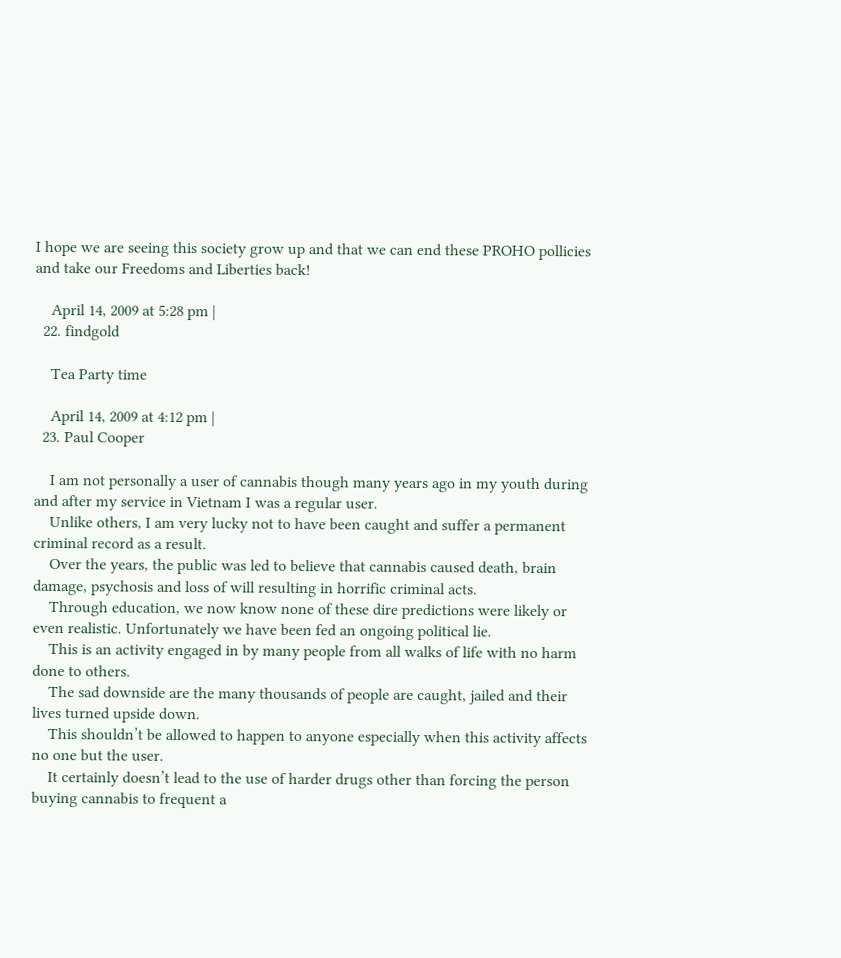I hope we are seeing this society grow up and that we can end these PROHO pollicies and take our Freedoms and Liberties back!

    April 14, 2009 at 5:28 pm |
  22. findgold

    Tea Party time

    April 14, 2009 at 4:12 pm |
  23. Paul Cooper

    I am not personally a user of cannabis though many years ago in my youth during and after my service in Vietnam I was a regular user.
    Unlike others, I am very lucky not to have been caught and suffer a permanent criminal record as a result.
    Over the years, the public was led to believe that cannabis caused death, brain damage, psychosis and loss of will resulting in horrific criminal acts.
    Through education, we now know none of these dire predictions were likely or even realistic. Unfortunately we have been fed an ongoing political lie.
    This is an activity engaged in by many people from all walks of life with no harm done to others.
    The sad downside are the many thousands of people are caught, jailed and their lives turned upside down.
    This shouldn’t be allowed to happen to anyone especially when this activity affects no one but the user.
    It certainly doesn’t lead to the use of harder drugs other than forcing the person buying cannabis to frequent a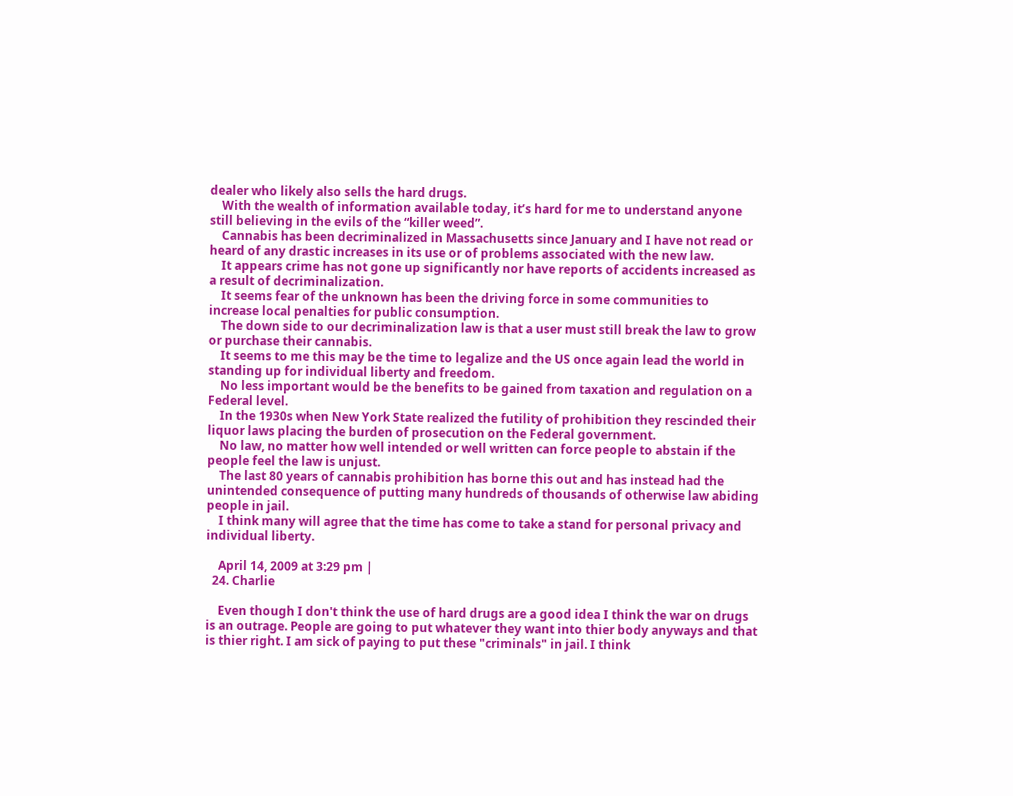dealer who likely also sells the hard drugs.
    With the wealth of information available today, it’s hard for me to understand anyone still believing in the evils of the “killer weed”.
    Cannabis has been decriminalized in Massachusetts since January and I have not read or heard of any drastic increases in its use or of problems associated with the new law.
    It appears crime has not gone up significantly nor have reports of accidents increased as a result of decriminalization.
    It seems fear of the unknown has been the driving force in some communities to increase local penalties for public consumption.
    The down side to our decriminalization law is that a user must still break the law to grow or purchase their cannabis.
    It seems to me this may be the time to legalize and the US once again lead the world in standing up for individual liberty and freedom.
    No less important would be the benefits to be gained from taxation and regulation on a Federal level.
    In the 1930s when New York State realized the futility of prohibition they rescinded their liquor laws placing the burden of prosecution on the Federal government.
    No law, no matter how well intended or well written can force people to abstain if the people feel the law is unjust.
    The last 80 years of cannabis prohibition has borne this out and has instead had the unintended consequence of putting many hundreds of thousands of otherwise law abiding people in jail.
    I think many will agree that the time has come to take a stand for personal privacy and individual liberty.

    April 14, 2009 at 3:29 pm |
  24. Charlie

    Even though I don't think the use of hard drugs are a good idea I think the war on drugs is an outrage. People are going to put whatever they want into thier body anyways and that is thier right. I am sick of paying to put these "criminals" in jail. I think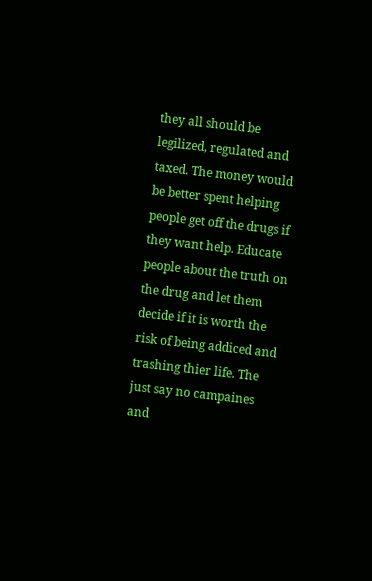they all should be legilized, regulated and taxed. The money would be better spent helping people get off the drugs if they want help. Educate people about the truth on the drug and let them decide if it is worth the risk of being addiced and trashing thier life. The just say no campaines and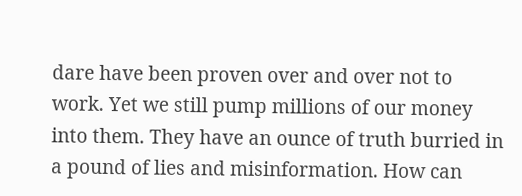dare have been proven over and over not to work. Yet we still pump millions of our money into them. They have an ounce of truth burried in a pound of lies and misinformation. How can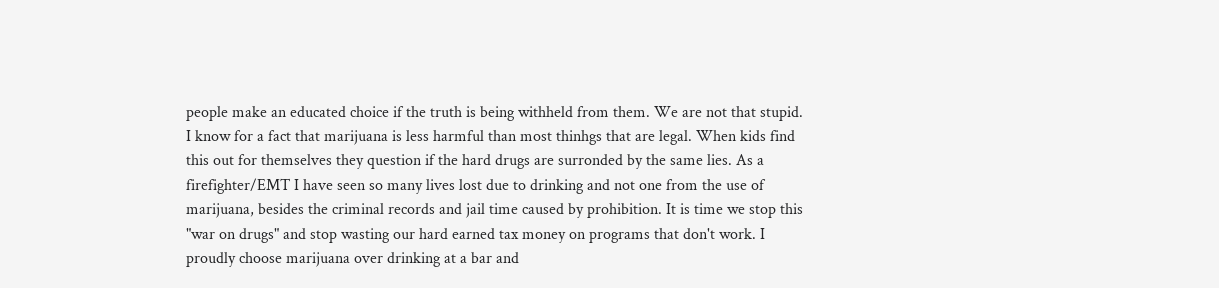people make an educated choice if the truth is being withheld from them. We are not that stupid. I know for a fact that marijuana is less harmful than most thinhgs that are legal. When kids find this out for themselves they question if the hard drugs are surronded by the same lies. As a firefighter/EMT I have seen so many lives lost due to drinking and not one from the use of marijuana, besides the criminal records and jail time caused by prohibition. It is time we stop this "war on drugs" and stop wasting our hard earned tax money on programs that don't work. I proudly choose marijuana over drinking at a bar and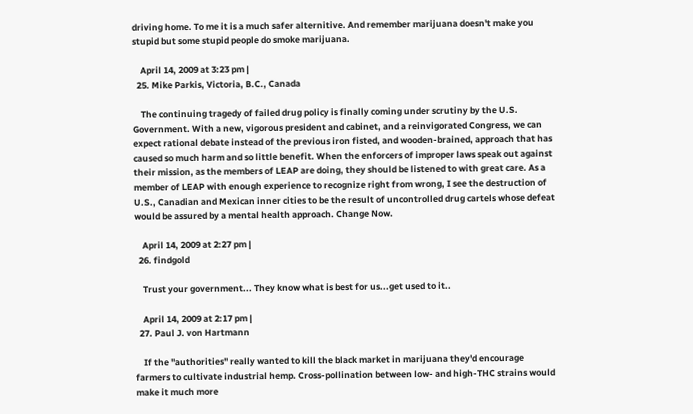driving home. To me it is a much safer alternitive. And remember marijuana doesn't make you stupid but some stupid people do smoke marijuana.

    April 14, 2009 at 3:23 pm |
  25. Mike Parkis, Victoria, B.C., Canada

    The continuing tragedy of failed drug policy is finally coming under scrutiny by the U.S. Government. With a new, vigorous president and cabinet, and a reinvigorated Congress, we can expect rational debate instead of the previous iron fisted, and wooden-brained, approach that has caused so much harm and so little benefit. When the enforcers of improper laws speak out against their mission, as the members of LEAP are doing, they should be listened to with great care. As a member of LEAP with enough experience to recognize right from wrong, I see the destruction of U.S., Canadian and Mexican inner cities to be the result of uncontrolled drug cartels whose defeat would be assured by a mental health approach. Change Now.

    April 14, 2009 at 2:27 pm |
  26. findgold

    Trust your government... They know what is best for us...get used to it..

    April 14, 2009 at 2:17 pm |
  27. Paul J. von Hartmann

    If the "authorities" really wanted to kill the black market in marijuana they'd encourage farmers to cultivate industrial hemp. Cross-pollination between low- and high-THC strains would make it much more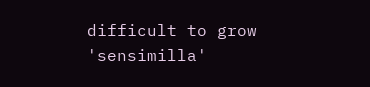difficult to grow 'sensimilla'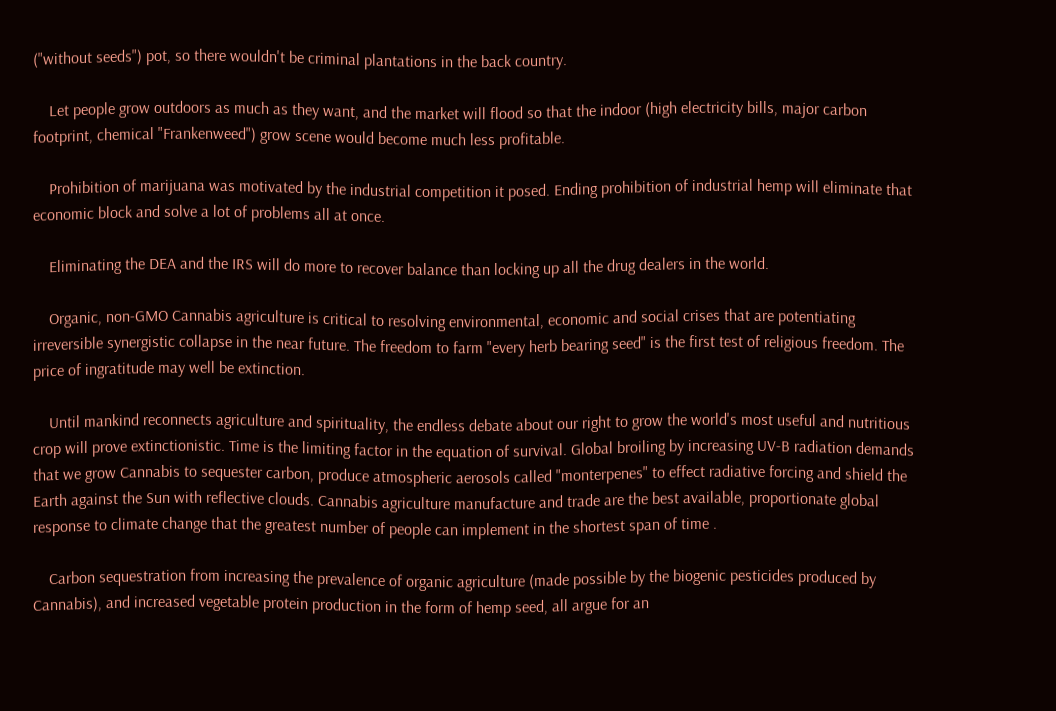("without seeds") pot, so there wouldn't be criminal plantations in the back country.

    Let people grow outdoors as much as they want, and the market will flood so that the indoor (high electricity bills, major carbon footprint, chemical "Frankenweed") grow scene would become much less profitable.

    Prohibition of marijuana was motivated by the industrial competition it posed. Ending prohibition of industrial hemp will eliminate that economic block and solve a lot of problems all at once.

    Eliminating the DEA and the IRS will do more to recover balance than locking up all the drug dealers in the world.

    Organic, non-GMO Cannabis agriculture is critical to resolving environmental, economic and social crises that are potentiating irreversible synergistic collapse in the near future. The freedom to farm "every herb bearing seed" is the first test of religious freedom. The price of ingratitude may well be extinction.

    Until mankind reconnects agriculture and spirituality, the endless debate about our right to grow the world's most useful and nutritious crop will prove extinctionistic. Time is the limiting factor in the equation of survival. Global broiling by increasing UV-B radiation demands that we grow Cannabis to sequester carbon, produce atmospheric aerosols called "monterpenes" to effect radiative forcing and shield the Earth against the Sun with reflective clouds. Cannabis agriculture manufacture and trade are the best available, proportionate global response to climate change that the greatest number of people can implement in the shortest span of time .

    Carbon sequestration from increasing the prevalence of organic agriculture (made possible by the biogenic pesticides produced by Cannabis), and increased vegetable protein production in the form of hemp seed, all argue for an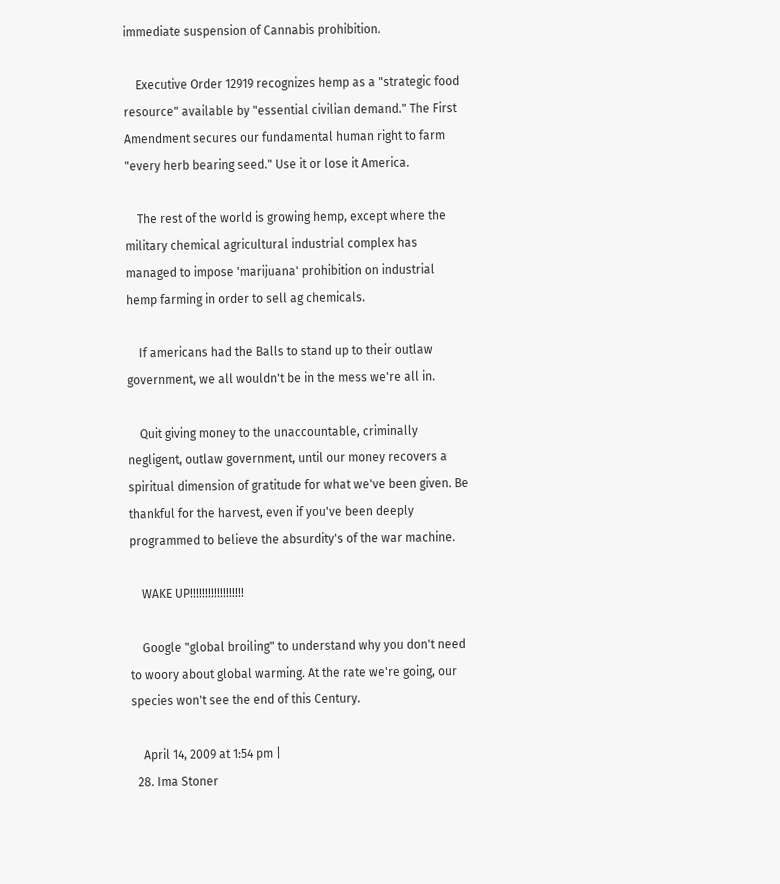immediate suspension of Cannabis prohibition.

    Executive Order 12919 recognizes hemp as a "strategic food resource" available by "essential civilian demand." The First Amendment secures our fundamental human right to farm "every herb bearing seed." Use it or lose it America.

    The rest of the world is growing hemp, except where the military chemical agricultural industrial complex has managed to impose 'marijuana' prohibition on industrial hemp farming in order to sell ag chemicals.

    If americans had the Balls to stand up to their outlaw government, we all wouldn't be in the mess we're all in.

    Quit giving money to the unaccountable, criminally negligent, outlaw government, until our money recovers a spiritual dimension of gratitude for what we've been given. Be thankful for the harvest, even if you've been deeply programmed to believe the absurdity's of the war machine.

    WAKE UP!!!!!!!!!!!!!!!!!!

    Google "global broiling" to understand why you don't need to woory about global warming. At the rate we're going, our species won't see the end of this Century.

    April 14, 2009 at 1:54 pm |
  28. Ima Stoner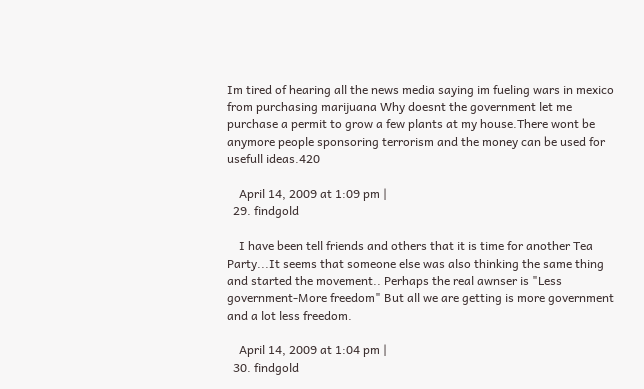Im tired of hearing all the news media saying im fueling wars in mexico from purchasing marijuana Why doesnt the government let me purchase a permit to grow a few plants at my house.There wont be anymore people sponsoring terrorism and the money can be used for usefull ideas.420

    April 14, 2009 at 1:09 pm |
  29. findgold

    I have been tell friends and others that it is time for another Tea Party...It seems that someone else was also thinking the same thing and started the movement.. Perhaps the real awnser is "Less government-More freedom" But all we are getting is more government and a lot less freedom.

    April 14, 2009 at 1:04 pm |
  30. findgold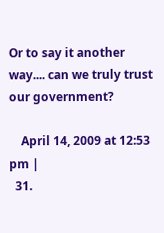Or to say it another way.... can we truly trust our government?

    April 14, 2009 at 12:53 pm |
  31.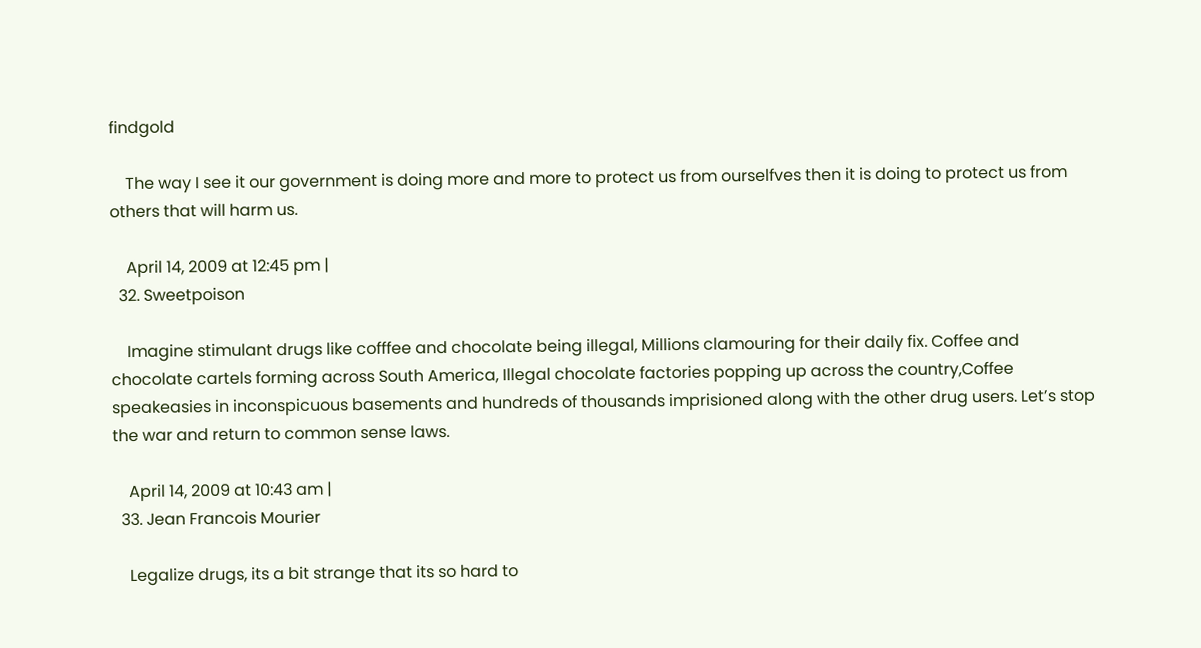findgold

    The way I see it our government is doing more and more to protect us from ourselfves then it is doing to protect us from others that will harm us.

    April 14, 2009 at 12:45 pm |
  32. Sweetpoison

    Imagine stimulant drugs like cofffee and chocolate being illegal, Millions clamouring for their daily fix. Coffee and chocolate cartels forming across South America, Illegal chocolate factories popping up across the country,Coffee speakeasies in inconspicuous basements and hundreds of thousands imprisioned along with the other drug users. Let’s stop the war and return to common sense laws.

    April 14, 2009 at 10:43 am |
  33. Jean Francois Mourier

    Legalize drugs, its a bit strange that its so hard to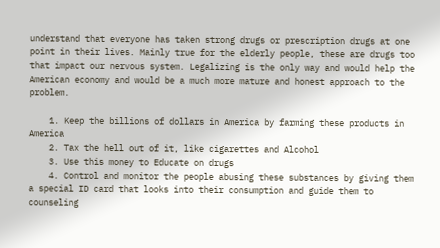understand that everyone has taken strong drugs or prescription drugs at one point in their lives. Mainly true for the elderly people, these are drugs too that impact our nervous system. Legalizing is the only way and would help the American economy and would be a much more mature and honest approach to the problem.

    1. Keep the billions of dollars in America by farming these products in America
    2. Tax the hell out of it, like cigarettes and Alcohol
    3. Use this money to Educate on drugs
    4. Control and monitor the people abusing these substances by giving them a special ID card that looks into their consumption and guide them to counseling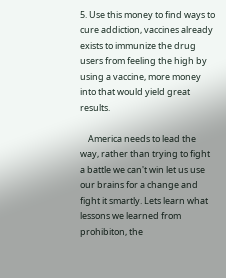5. Use this money to find ways to cure addiction, vaccines already exists to immunize the drug users from feeling the high by using a vaccine, more money into that would yield great results.

    America needs to lead the way, rather than trying to fight a battle we can't win let us use our brains for a change and fight it smartly. Lets learn what lessons we learned from prohibiton, the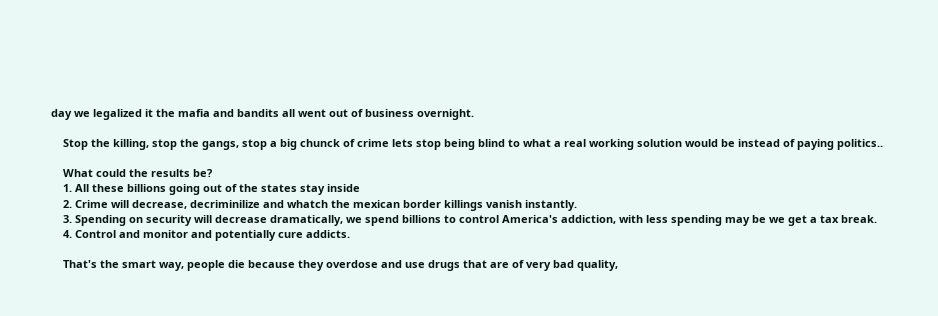day we legalized it the mafia and bandits all went out of business overnight.

    Stop the killing, stop the gangs, stop a big chunck of crime lets stop being blind to what a real working solution would be instead of paying politics..

    What could the results be?
    1. All these billions going out of the states stay inside
    2. Crime will decrease, decriminilize and whatch the mexican border killings vanish instantly.
    3. Spending on security will decrease dramatically, we spend billions to control America's addiction, with less spending may be we get a tax break.
    4. Control and monitor and potentially cure addicts.

    That's the smart way, people die because they overdose and use drugs that are of very bad quality,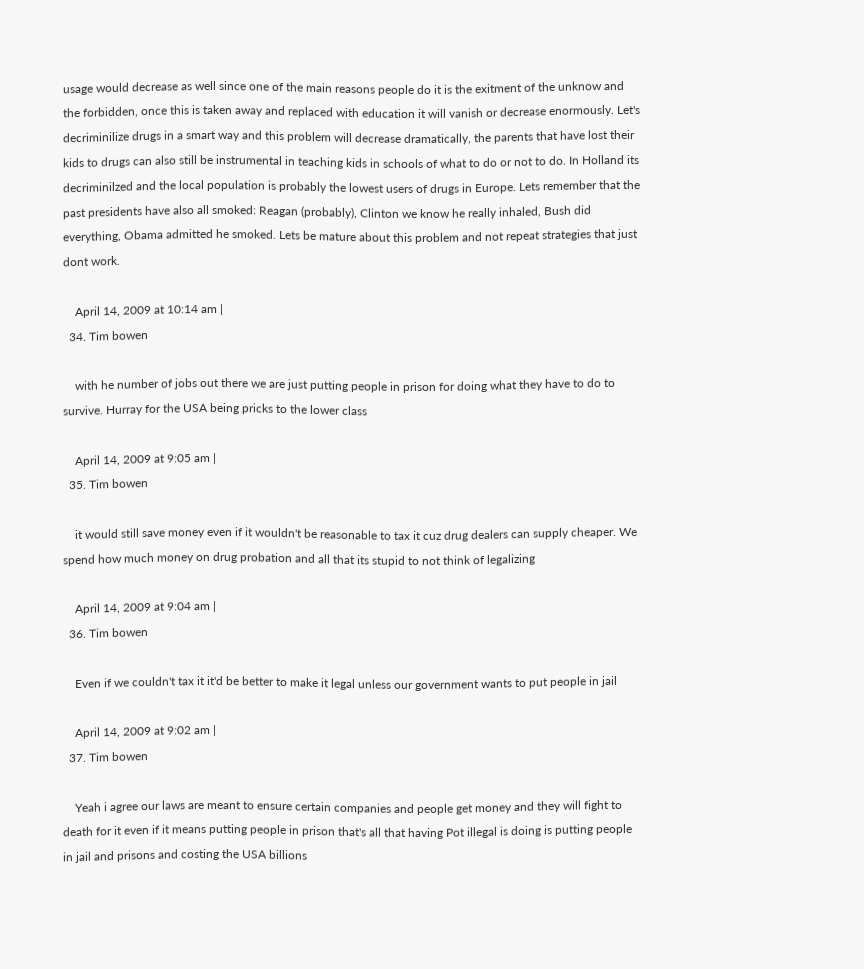usage would decrease as well since one of the main reasons people do it is the exitment of the unknow and the forbidden, once this is taken away and replaced with education it will vanish or decrease enormously. Let's decriminilize drugs in a smart way and this problem will decrease dramatically, the parents that have lost their kids to drugs can also still be instrumental in teaching kids in schools of what to do or not to do. In Holland its decriminilzed and the local population is probably the lowest users of drugs in Europe. Lets remember that the past presidents have also all smoked: Reagan (probably), Clinton we know he really inhaled, Bush did everything, Obama admitted he smoked. Lets be mature about this problem and not repeat strategies that just dont work.

    April 14, 2009 at 10:14 am |
  34. Tim bowen

    with he number of jobs out there we are just putting people in prison for doing what they have to do to survive. Hurray for the USA being pricks to the lower class

    April 14, 2009 at 9:05 am |
  35. Tim bowen

    it would still save money even if it wouldn't be reasonable to tax it cuz drug dealers can supply cheaper. We spend how much money on drug probation and all that its stupid to not think of legalizing

    April 14, 2009 at 9:04 am |
  36. Tim bowen

    Even if we couldn't tax it it'd be better to make it legal unless our government wants to put people in jail

    April 14, 2009 at 9:02 am |
  37. Tim bowen

    Yeah i agree our laws are meant to ensure certain companies and people get money and they will fight to death for it even if it means putting people in prison that's all that having Pot illegal is doing is putting people in jail and prisons and costing the USA billions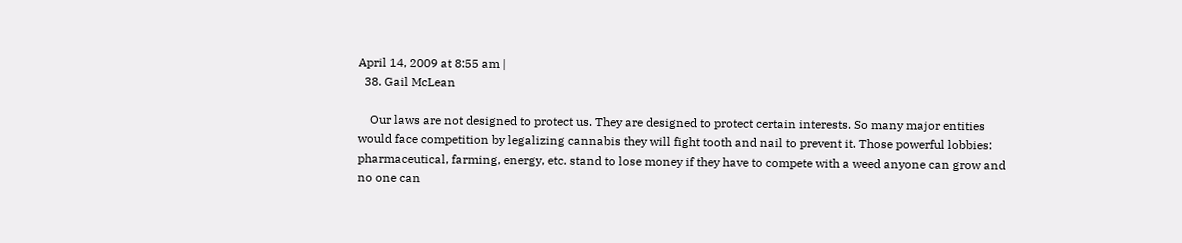April 14, 2009 at 8:55 am |
  38. Gail McLean

    Our laws are not designed to protect us. They are designed to protect certain interests. So many major entities would face competition by legalizing cannabis they will fight tooth and nail to prevent it. Those powerful lobbies: pharmaceutical, farming, energy, etc. stand to lose money if they have to compete with a weed anyone can grow and no one can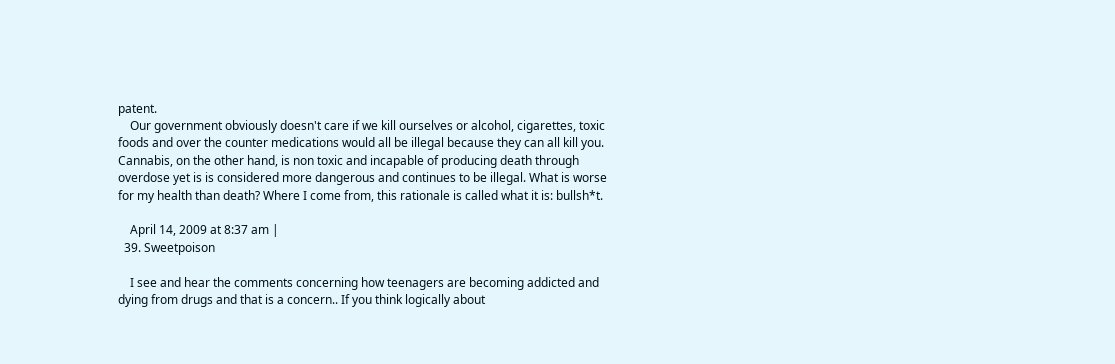patent.
    Our government obviously doesn't care if we kill ourselves or alcohol, cigarettes, toxic foods and over the counter medications would all be illegal because they can all kill you. Cannabis, on the other hand, is non toxic and incapable of producing death through overdose yet is is considered more dangerous and continues to be illegal. What is worse for my health than death? Where I come from, this rationale is called what it is: bullsh*t.

    April 14, 2009 at 8:37 am |
  39. Sweetpoison

    I see and hear the comments concerning how teenagers are becoming addicted and dying from drugs and that is a concern.. If you think logically about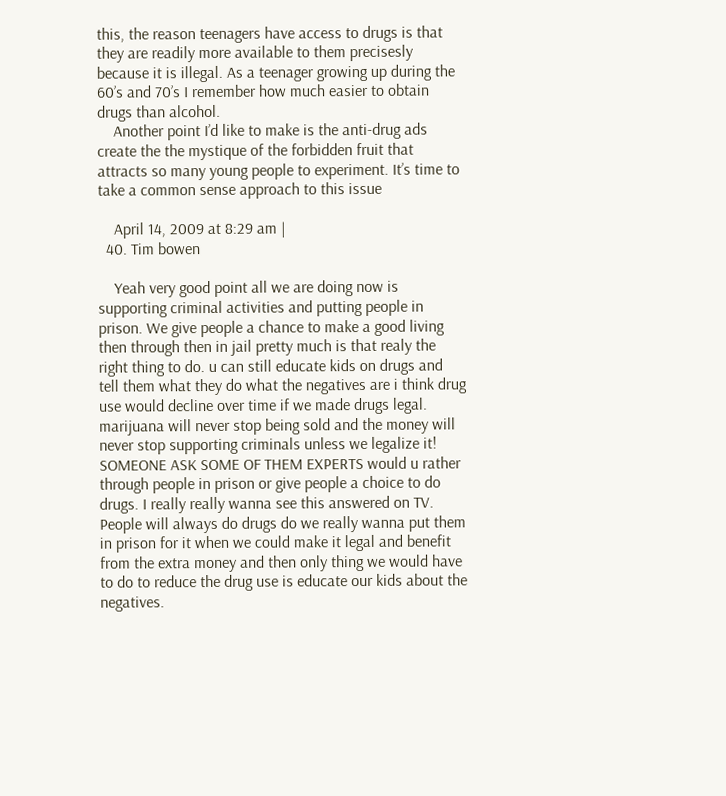this, the reason teenagers have access to drugs is that they are readily more available to them precisesly because it is illegal. As a teenager growing up during the 60’s and 70’s I remember how much easier to obtain drugs than alcohol.
    Another point I’d like to make is the anti-drug ads create the the mystique of the forbidden fruit that attracts so many young people to experiment. It’s time to take a common sense approach to this issue

    April 14, 2009 at 8:29 am |
  40. Tim bowen

    Yeah very good point all we are doing now is supporting criminal activities and putting people in prison. We give people a chance to make a good living then through then in jail pretty much is that realy the right thing to do. u can still educate kids on drugs and tell them what they do what the negatives are i think drug use would decline over time if we made drugs legal. marijuana will never stop being sold and the money will never stop supporting criminals unless we legalize it! SOMEONE ASK SOME OF THEM EXPERTS would u rather through people in prison or give people a choice to do drugs. I really really wanna see this answered on TV. People will always do drugs do we really wanna put them in prison for it when we could make it legal and benefit from the extra money and then only thing we would have to do to reduce the drug use is educate our kids about the negatives.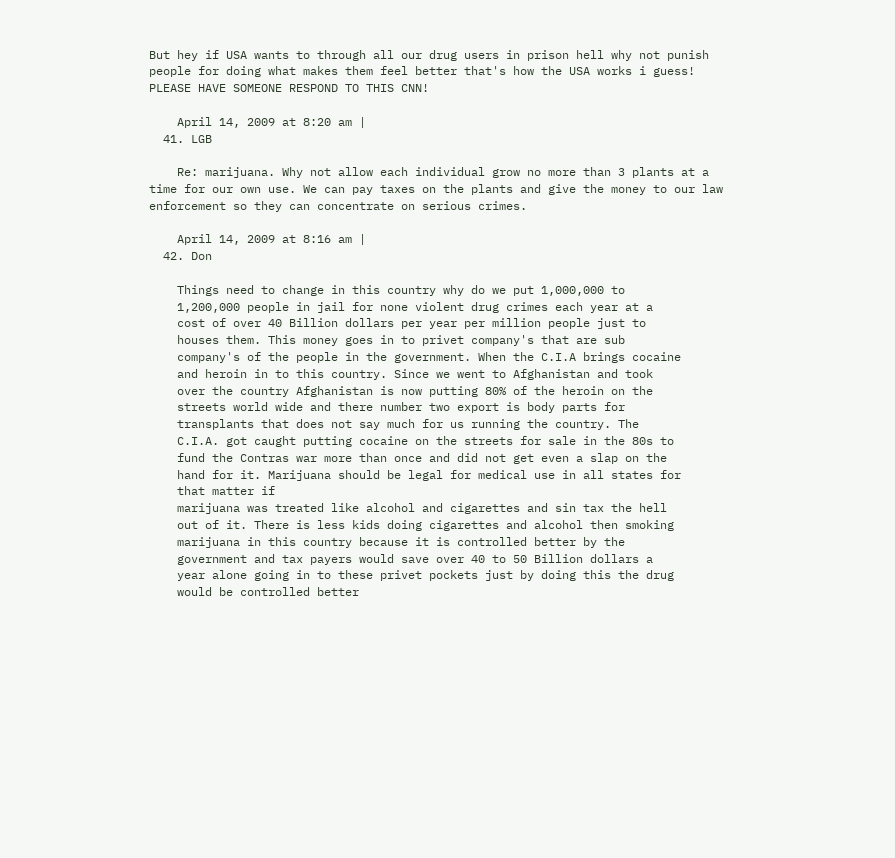But hey if USA wants to through all our drug users in prison hell why not punish people for doing what makes them feel better that's how the USA works i guess! PLEASE HAVE SOMEONE RESPOND TO THIS CNN!

    April 14, 2009 at 8:20 am |
  41. LGB

    Re: marijuana. Why not allow each individual grow no more than 3 plants at a time for our own use. We can pay taxes on the plants and give the money to our law enforcement so they can concentrate on serious crimes.

    April 14, 2009 at 8:16 am |
  42. Don

    Things need to change in this country why do we put 1,000,000 to
    1,200,000 people in jail for none violent drug crimes each year at a
    cost of over 40 Billion dollars per year per million people just to
    houses them. This money goes in to privet company's that are sub
    company's of the people in the government. When the C.I.A brings cocaine
    and heroin in to this country. Since we went to Afghanistan and took
    over the country Afghanistan is now putting 80% of the heroin on the
    streets world wide and there number two export is body parts for
    transplants that does not say much for us running the country. The
    C.I.A. got caught putting cocaine on the streets for sale in the 80s to
    fund the Contras war more than once and did not get even a slap on the
    hand for it. Marijuana should be legal for medical use in all states for
    that matter if
    marijuana was treated like alcohol and cigarettes and sin tax the hell
    out of it. There is less kids doing cigarettes and alcohol then smoking
    marijuana in this country because it is controlled better by the
    government and tax payers would save over 40 to 50 Billion dollars a
    year alone going in to these privet pockets just by doing this the drug
    would be controlled better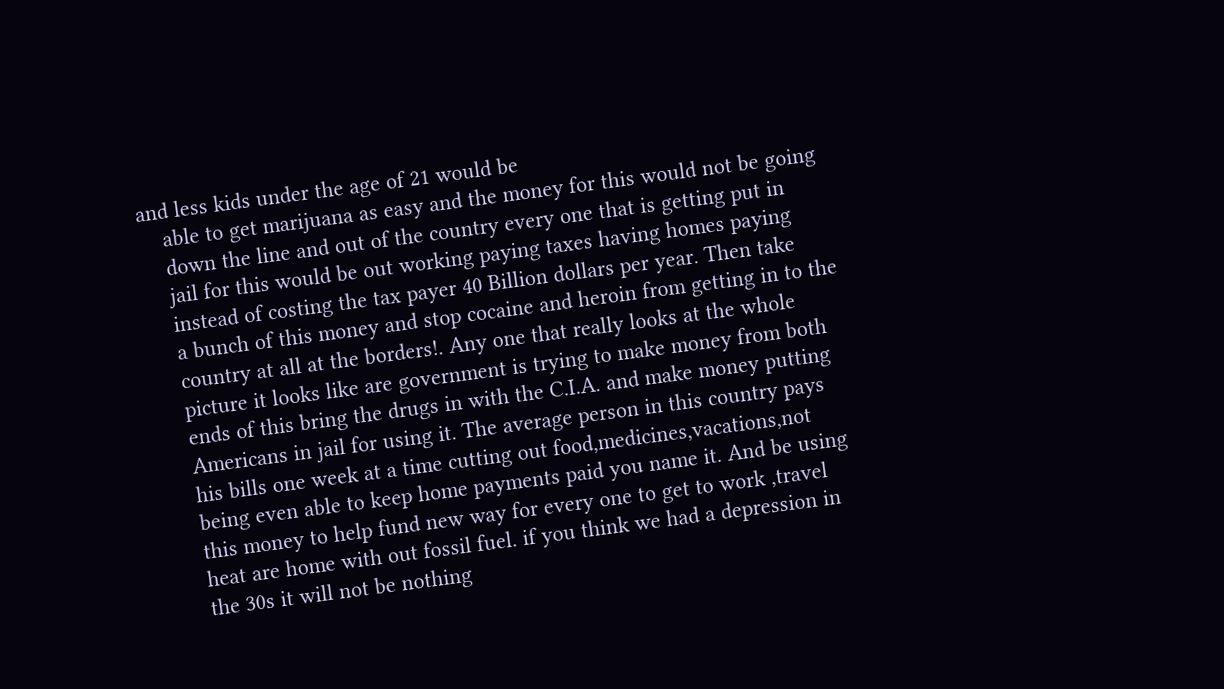and less kids under the age of 21 would be
    able to get marijuana as easy and the money for this would not be going
    down the line and out of the country every one that is getting put in
    jail for this would be out working paying taxes having homes paying
    instead of costing the tax payer 40 Billion dollars per year. Then take
    a bunch of this money and stop cocaine and heroin from getting in to the
    country at all at the borders!. Any one that really looks at the whole
    picture it looks like are government is trying to make money from both
    ends of this bring the drugs in with the C.I.A. and make money putting
    Americans in jail for using it. The average person in this country pays
    his bills one week at a time cutting out food,medicines,vacations,not
    being even able to keep home payments paid you name it. And be using
    this money to help fund new way for every one to get to work ,travel
    heat are home with out fossil fuel. if you think we had a depression in
    the 30s it will not be nothing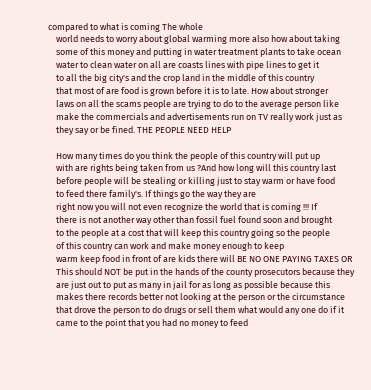compared to what is coming The whole
    world needs to worry about global warming more also how about taking
    some of this money and putting in water treatment plants to take ocean
    water to clean water on all are coasts lines with pipe lines to get it
    to all the big city's and the crop land in the middle of this country
    that most of are food is grown before it is to late. How about stronger
    laws on all the scams people are trying to do to the average person like
    make the commercials and advertisements run on TV really work just as
    they say or be fined. THE PEOPLE NEED HELP

    How many times do you think the people of this country will put up
    with are rights being taken from us ?And how long will this country last
    before people will be stealing or killing just to stay warm or have food
    to feed there family's. If things go the way they are
    right now you will not even recognize the world that is coming !!! If
    there is not another way other than fossil fuel found soon and brought
    to the people at a cost that will keep this country going so the people
    of this country can work and make money enough to keep
    warm keep food in front of are kids there will BE NO ONE PAYING TAXES OR
    This should NOT be put in the hands of the county prosecutors because they
    are just out to put as many in jail for as long as possible because this
    makes there records better not looking at the person or the circumstance
    that drove the person to do drugs or sell them what would any one do if it
    came to the point that you had no money to feed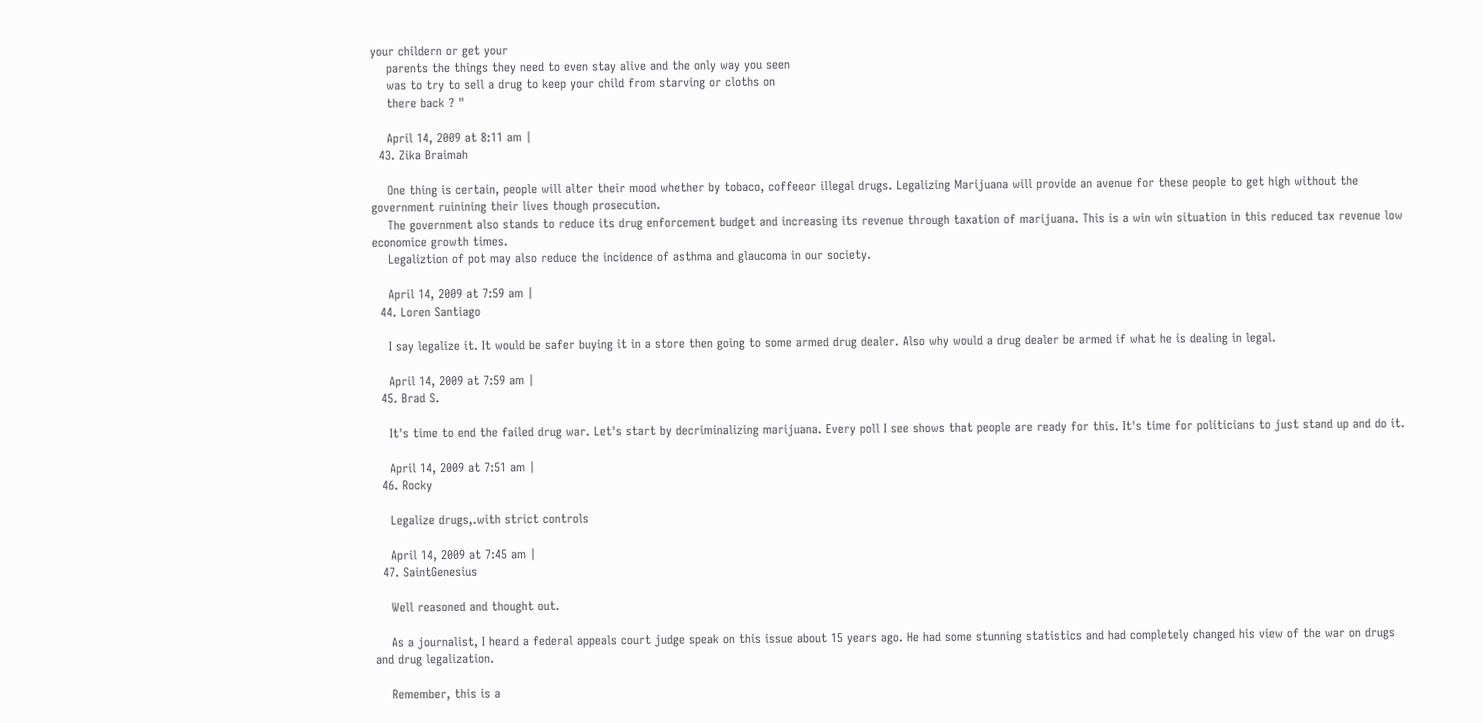your childern or get your
    parents the things they need to even stay alive and the only way you seen
    was to try to sell a drug to keep your child from starving or cloths on
    there back ? "

    April 14, 2009 at 8:11 am |
  43. Zika Braimah

    One thing is certain, people will alter their mood whether by tobaco, coffeeor illegal drugs. Legalizing Marijuana will provide an avenue for these people to get high without the government ruinining their lives though prosecution.
    The government also stands to reduce its drug enforcement budget and increasing its revenue through taxation of marijuana. This is a win win situation in this reduced tax revenue low economice growth times.
    Legaliztion of pot may also reduce the incidence of asthma and glaucoma in our society.

    April 14, 2009 at 7:59 am |
  44. Loren Santiago

    I say legalize it. It would be safer buying it in a store then going to some armed drug dealer. Also why would a drug dealer be armed if what he is dealing in legal.

    April 14, 2009 at 7:59 am |
  45. Brad S.

    It's time to end the failed drug war. Let's start by decriminalizing marijuana. Every poll I see shows that people are ready for this. It's time for politicians to just stand up and do it.

    April 14, 2009 at 7:51 am |
  46. Rocky

    Legalize drugs,.with strict controls

    April 14, 2009 at 7:45 am |
  47. SaintGenesius

    Well reasoned and thought out.

    As a journalist, I heard a federal appeals court judge speak on this issue about 15 years ago. He had some stunning statistics and had completely changed his view of the war on drugs and drug legalization.

    Remember, this is a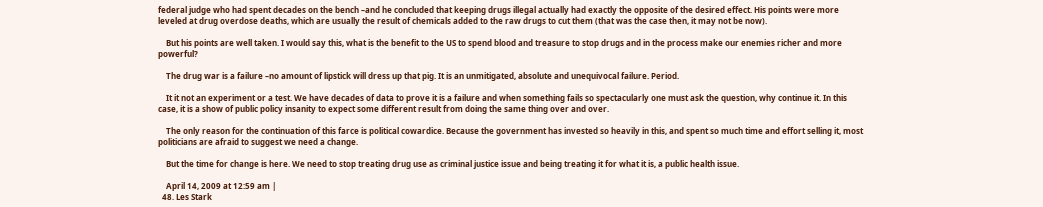federal judge who had spent decades on the bench –and he concluded that keeping drugs illegal actually had exactly the opposite of the desired effect. His points were more leveled at drug overdose deaths, which are usually the result of chemicals added to the raw drugs to cut them (that was the case then, it may not be now).

    But his points are well taken. I would say this, what is the benefit to the US to spend blood and treasure to stop drugs and in the process make our enemies richer and more powerful?

    The drug war is a failure –no amount of lipstick will dress up that pig. It is an unmitigated, absolute and unequivocal failure. Period.

    It it not an experiment or a test. We have decades of data to prove it is a failure and when something fails so spectacularly one must ask the question, why continue it. In this case, it is a show of public policy insanity to expect some different result from doing the same thing over and over.

    The only reason for the continuation of this farce is political cowardice. Because the government has invested so heavily in this, and spent so much time and effort selling it, most politicians are afraid to suggest we need a change.

    But the time for change is here. We need to stop treating drug use as criminal justice issue and being treating it for what it is, a public health issue.

    April 14, 2009 at 12:59 am |
  48. Les Stark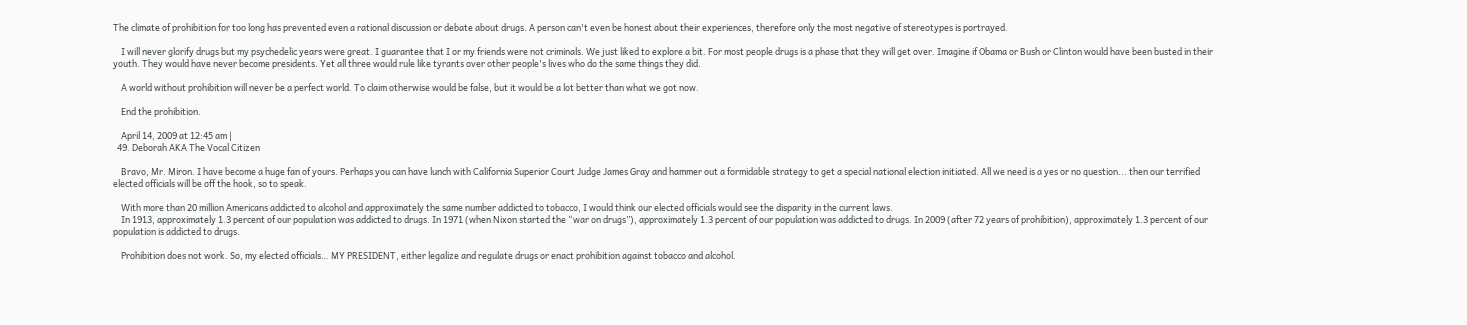The climate of prohibition for too long has prevented even a rational discussion or debate about drugs. A person can't even be honest about their experiences, therefore only the most negative of stereotypes is portrayed.

    I will never glorify drugs but my psychedelic years were great. I guarantee that I or my friends were not criminals. We just liked to explore a bit. For most people drugs is a phase that they will get over. Imagine if Obama or Bush or Clinton would have been busted in their youth. They would have never become presidents. Yet all three would rule like tyrants over other people's lives who do the same things they did.

    A world without prohibition will never be a perfect world. To claim otherwise would be false, but it would be a lot better than what we got now.

    End the prohibition.

    April 14, 2009 at 12:45 am |
  49. Deborah AKA The Vocal Citizen

    Bravo, Mr. Miron. I have become a huge fan of yours. Perhaps you can have lunch with California Superior Court Judge James Gray and hammer out a formidable strategy to get a special national election initiated. All we need is a yes or no question... then our terrified elected officials will be off the hook, so to speak.

    With more than 20 million Americans addicted to alcohol and approximately the same number addicted to tobacco, I would think our elected officials would see the disparity in the current laws.
    In 1913, approximately 1.3 percent of our population was addicted to drugs. In 1971 (when Nixon started the “war on drugs”), approximately 1.3 percent of our population was addicted to drugs. In 2009 (after 72 years of prohibition), approximately 1.3 percent of our population is addicted to drugs.

    Prohibition does not work. So, my elected officials… MY PRESIDENT, either legalize and regulate drugs or enact prohibition against tobacco and alcohol.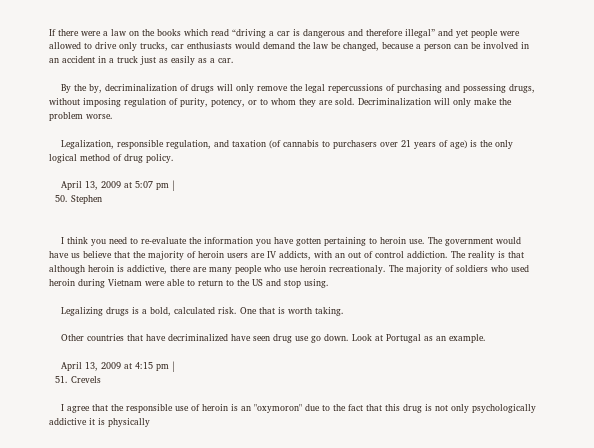If there were a law on the books which read “driving a car is dangerous and therefore illegal” and yet people were allowed to drive only trucks, car enthusiasts would demand the law be changed, because a person can be involved in an accident in a truck just as easily as a car.

    By the by, decriminalization of drugs will only remove the legal repercussions of purchasing and possessing drugs, without imposing regulation of purity, potency, or to whom they are sold. Decriminalization will only make the problem worse.

    Legalization, responsible regulation, and taxation (of cannabis to purchasers over 21 years of age) is the only logical method of drug policy.

    April 13, 2009 at 5:07 pm |
  50. Stephen


    I think you need to re-evaluate the information you have gotten pertaining to heroin use. The government would have us believe that the majority of heroin users are IV addicts, with an out of control addiction. The reality is that although heroin is addictive, there are many people who use heroin recreationaly. The majority of soldiers who used heroin during Vietnam were able to return to the US and stop using.

    Legalizing drugs is a bold, calculated risk. One that is worth taking.

    Other countries that have decriminalized have seen drug use go down. Look at Portugal as an example.

    April 13, 2009 at 4:15 pm |
  51. Crevels

    I agree that the responsible use of heroin is an "oxymoron" due to the fact that this drug is not only psychologically addictive it is physically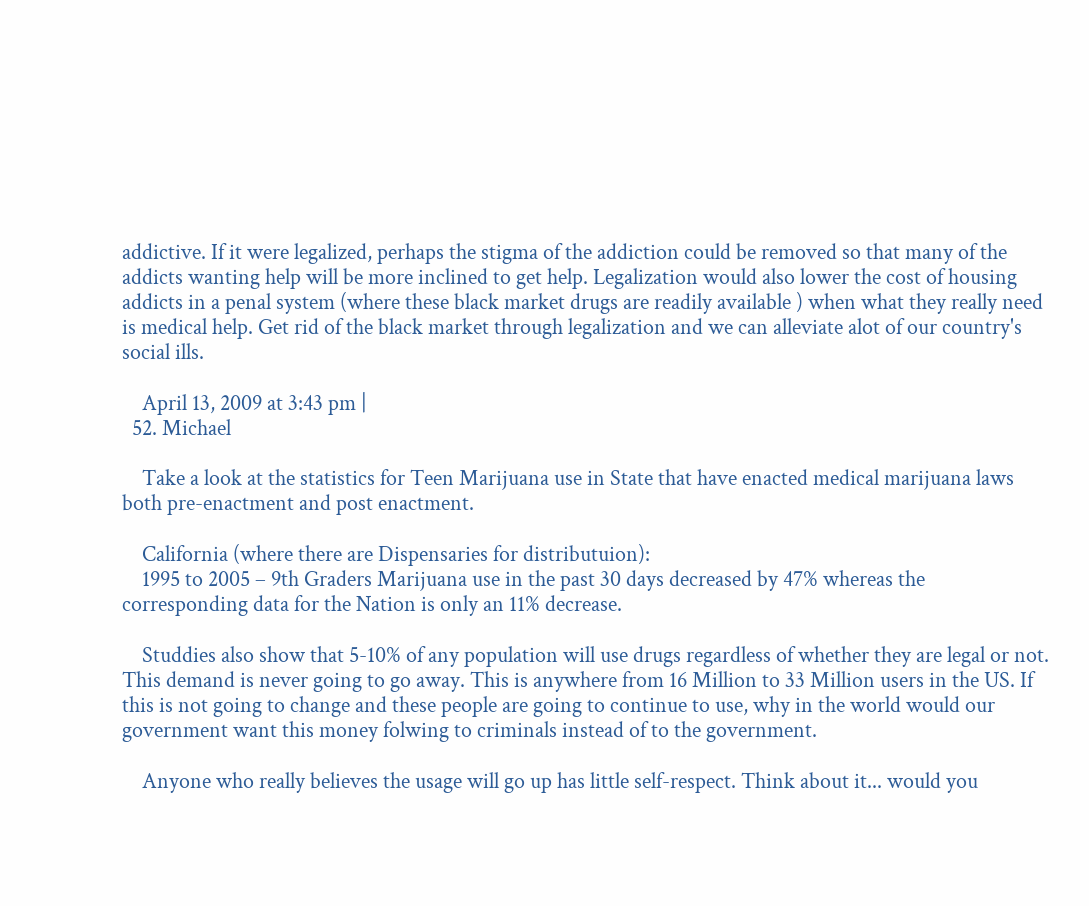addictive. If it were legalized, perhaps the stigma of the addiction could be removed so that many of the addicts wanting help will be more inclined to get help. Legalization would also lower the cost of housing addicts in a penal system (where these black market drugs are readily available ) when what they really need is medical help. Get rid of the black market through legalization and we can alleviate alot of our country's social ills.

    April 13, 2009 at 3:43 pm |
  52. Michael

    Take a look at the statistics for Teen Marijuana use in State that have enacted medical marijuana laws both pre-enactment and post enactment.

    California (where there are Dispensaries for distributuion):
    1995 to 2005 – 9th Graders Marijuana use in the past 30 days decreased by 47% whereas the corresponding data for the Nation is only an 11% decrease.

    Studdies also show that 5-10% of any population will use drugs regardless of whether they are legal or not. This demand is never going to go away. This is anywhere from 16 Million to 33 Million users in the US. If this is not going to change and these people are going to continue to use, why in the world would our government want this money folwing to criminals instead of to the government.

    Anyone who really believes the usage will go up has little self-respect. Think about it... would you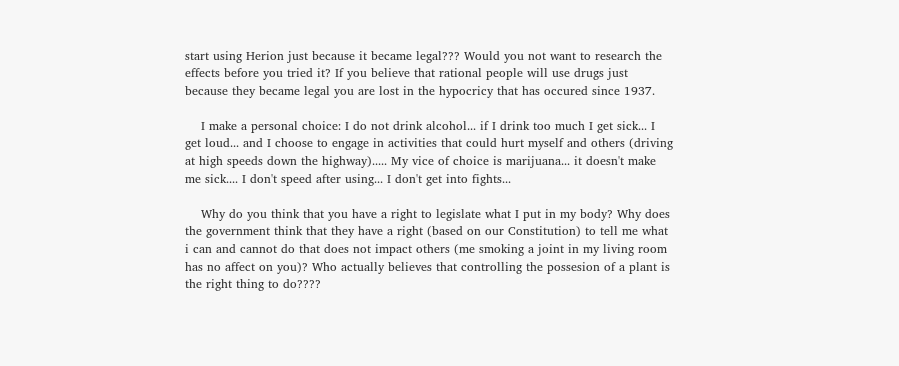start using Herion just because it became legal??? Would you not want to research the effects before you tried it? If you believe that rational people will use drugs just because they became legal you are lost in the hypocricy that has occured since 1937.

    I make a personal choice: I do not drink alcohol... if I drink too much I get sick... I get loud... and I choose to engage in activities that could hurt myself and others (driving at high speeds down the highway)..... My vice of choice is marijuana... it doesn't make me sick.... I don't speed after using... I don't get into fights...

    Why do you think that you have a right to legislate what I put in my body? Why does the government think that they have a right (based on our Constitution) to tell me what i can and cannot do that does not impact others (me smoking a joint in my living room has no affect on you)? Who actually believes that controlling the possesion of a plant is the right thing to do????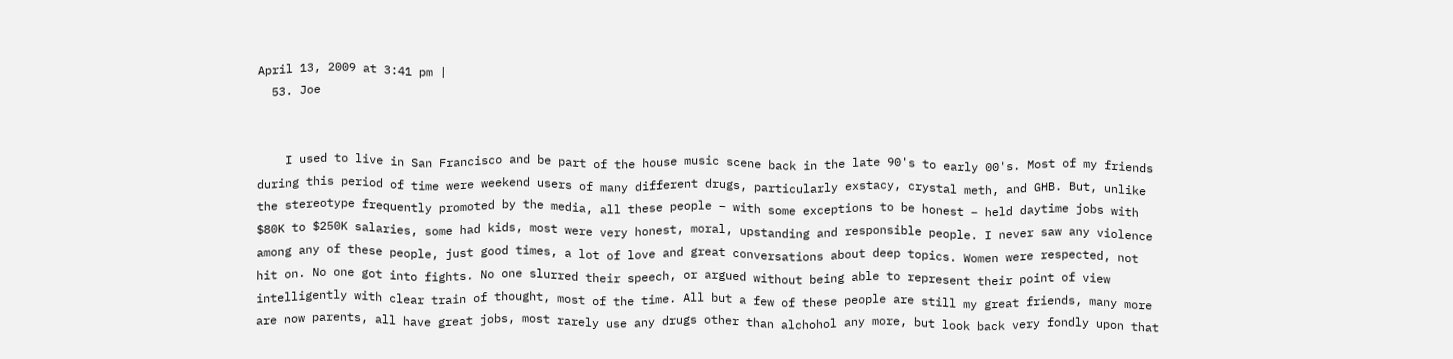April 13, 2009 at 3:41 pm |
  53. Joe


    I used to live in San Francisco and be part of the house music scene back in the late 90's to early 00's. Most of my friends during this period of time were weekend users of many different drugs, particularly exstacy, crystal meth, and GHB. But, unlike the stereotype frequently promoted by the media, all these people – with some exceptions to be honest – held daytime jobs with $80K to $250K salaries, some had kids, most were very honest, moral, upstanding and responsible people. I never saw any violence among any of these people, just good times, a lot of love and great conversations about deep topics. Women were respected, not hit on. No one got into fights. No one slurred their speech, or argued without being able to represent their point of view intelligently with clear train of thought, most of the time. All but a few of these people are still my great friends, many more are now parents, all have great jobs, most rarely use any drugs other than alchohol any more, but look back very fondly upon that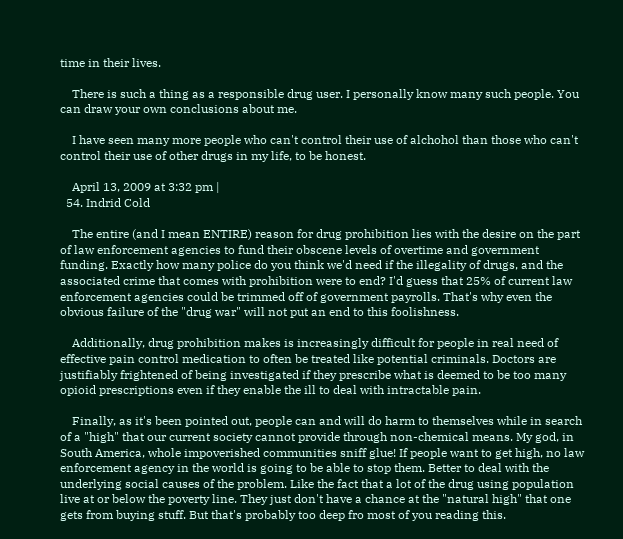time in their lives.

    There is such a thing as a responsible drug user. I personally know many such people. You can draw your own conclusions about me.

    I have seen many more people who can't control their use of alchohol than those who can't control their use of other drugs in my life, to be honest.

    April 13, 2009 at 3:32 pm |
  54. Indrid Cold

    The entire (and I mean ENTIRE) reason for drug prohibition lies with the desire on the part of law enforcement agencies to fund their obscene levels of overtime and government funding. Exactly how many police do you think we'd need if the illegality of drugs, and the associated crime that comes with prohibition were to end? I'd guess that 25% of current law enforcement agencies could be trimmed off of government payrolls. That's why even the obvious failure of the "drug war" will not put an end to this foolishness.

    Additionally, drug prohibition makes is increasingly difficult for people in real need of effective pain control medication to often be treated like potential criminals. Doctors are justifiably frightened of being investigated if they prescribe what is deemed to be too many opioid prescriptions even if they enable the ill to deal with intractable pain.

    Finally, as it's been pointed out, people can and will do harm to themselves while in search of a "high" that our current society cannot provide through non-chemical means. My god, in South America, whole impoverished communities sniff glue! If people want to get high, no law enforcement agency in the world is going to be able to stop them. Better to deal with the underlying social causes of the problem. Like the fact that a lot of the drug using population live at or below the poverty line. They just don't have a chance at the "natural high" that one gets from buying stuff. But that's probably too deep fro most of you reading this.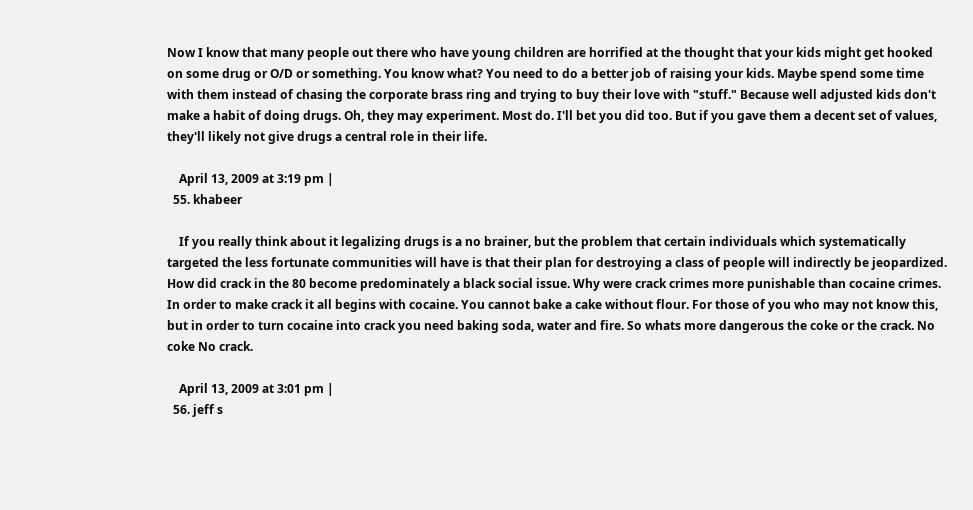Now I know that many people out there who have young children are horrified at the thought that your kids might get hooked on some drug or O/D or something. You know what? You need to do a better job of raising your kids. Maybe spend some time with them instead of chasing the corporate brass ring and trying to buy their love with "stuff." Because well adjusted kids don't make a habit of doing drugs. Oh, they may experiment. Most do. I'll bet you did too. But if you gave them a decent set of values, they'll likely not give drugs a central role in their life.

    April 13, 2009 at 3:19 pm |
  55. khabeer

    If you really think about it legalizing drugs is a no brainer, but the problem that certain individuals which systematically targeted the less fortunate communities will have is that their plan for destroying a class of people will indirectly be jeopardized. How did crack in the 80 become predominately a black social issue. Why were crack crimes more punishable than cocaine crimes. In order to make crack it all begins with cocaine. You cannot bake a cake without flour. For those of you who may not know this, but in order to turn cocaine into crack you need baking soda, water and fire. So whats more dangerous the coke or the crack. No coke No crack.

    April 13, 2009 at 3:01 pm |
  56. jeff s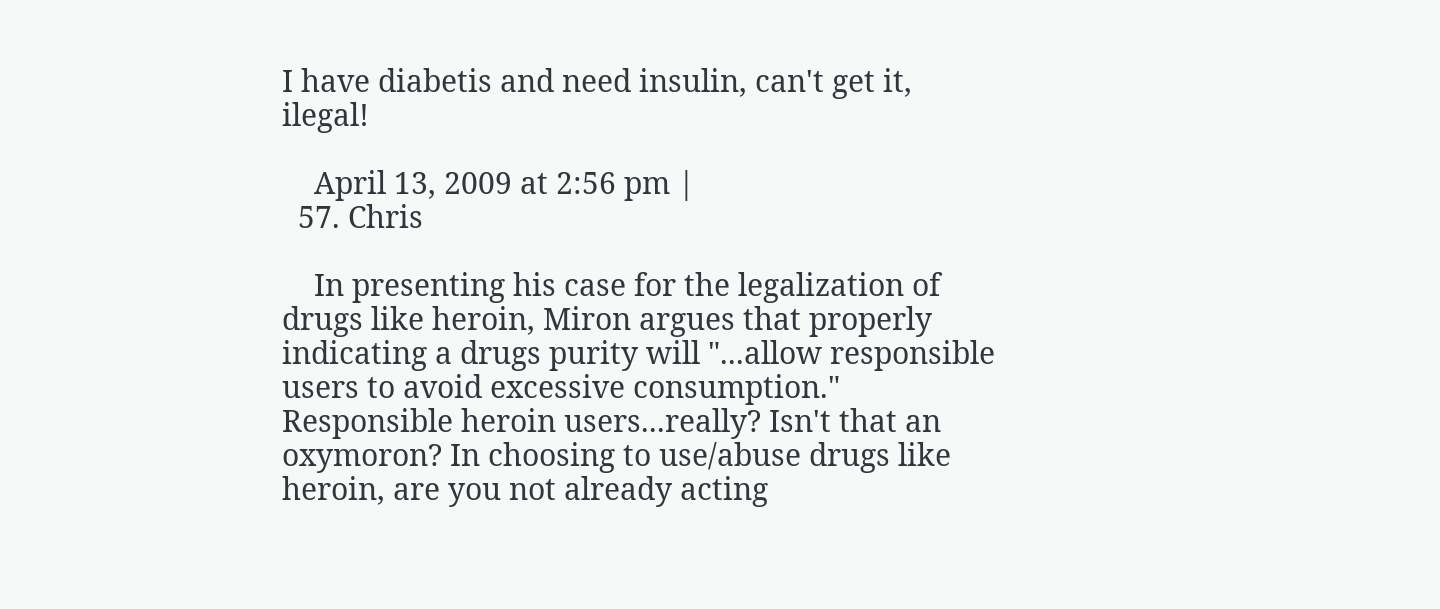I have diabetis and need insulin, can't get it, ilegal!

    April 13, 2009 at 2:56 pm |
  57. Chris

    In presenting his case for the legalization of drugs like heroin, Miron argues that properly indicating a drugs purity will "...allow responsible users to avoid excessive consumption." Responsible heroin users...really? Isn't that an oxymoron? In choosing to use/abuse drugs like heroin, are you not already acting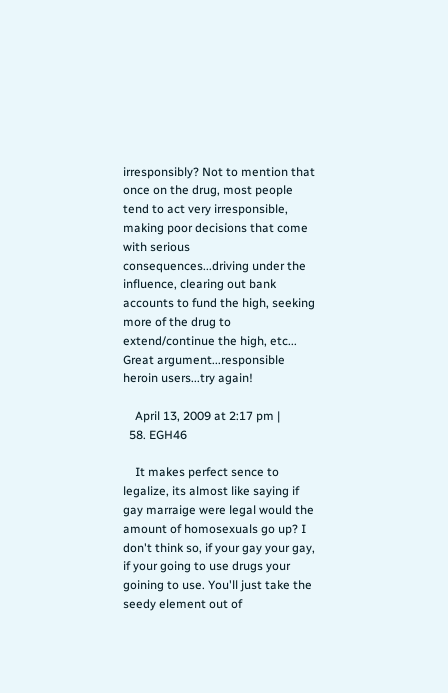irresponsibly? Not to mention that once on the drug, most people tend to act very irresponsible, making poor decisions that come with serious consequences...driving under the influence, clearing out bank accounts to fund the high, seeking more of the drug to extend/continue the high, etc... Great argument...responsible heroin users...try again!

    April 13, 2009 at 2:17 pm |
  58. EGH46

    It makes perfect sence to legalize, its almost like saying if gay marraige were legal would the amount of homosexuals go up? I don't think so, if your gay your gay, if your going to use drugs your goining to use. You'll just take the seedy element out of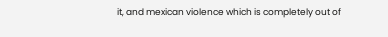it, and mexican violence which is completely out of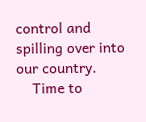control and spilling over into our country.
    Time to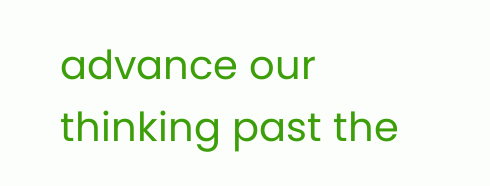advance our thinking past the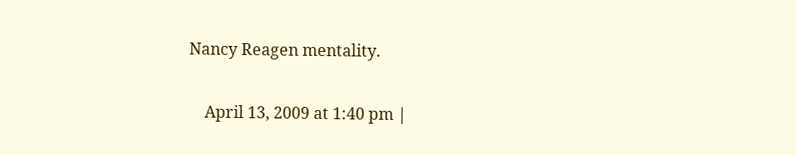Nancy Reagen mentality.

    April 13, 2009 at 1:40 pm |